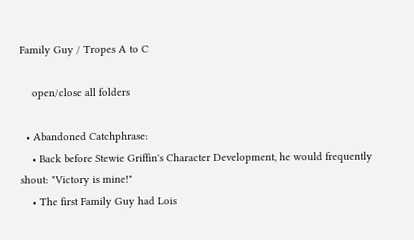Family Guy / Tropes A to C

    open/close all folders

  • Abandoned Catchphrase:
    • Back before Stewie Griffin's Character Development, he would frequently shout: "Victory is mine!"
    • The first Family Guy had Lois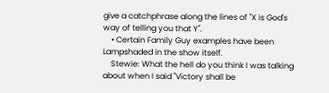give a catchphrase along the lines of "X is God's way of telling you that Y".
    • Certain Family Guy examples have been Lampshaded in the show itself.
    Stewie: What the hell do you think I was talking about when I said "Victory shall be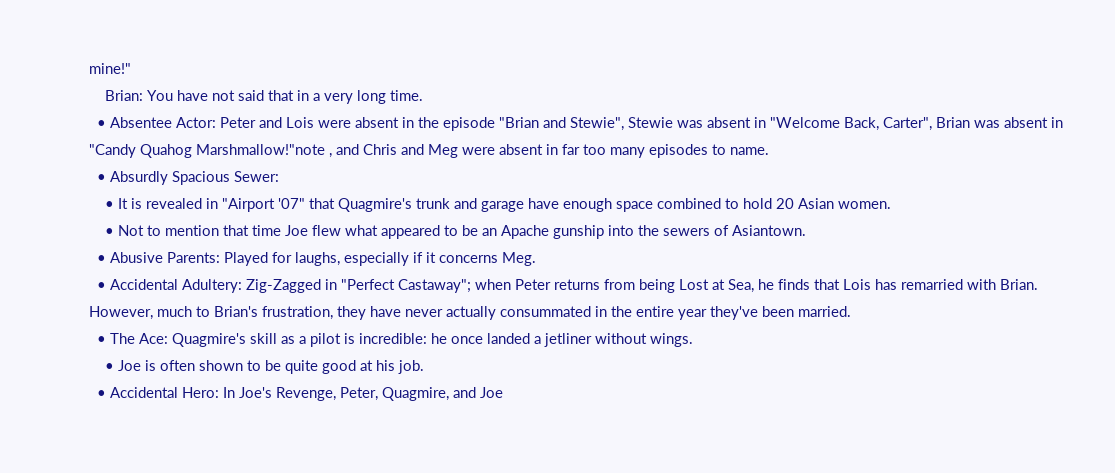mine!"
    Brian: You have not said that in a very long time.
  • Absentee Actor: Peter and Lois were absent in the episode "Brian and Stewie", Stewie was absent in "Welcome Back, Carter", Brian was absent in "Candy Quahog Marshmallow!"note , and Chris and Meg were absent in far too many episodes to name.
  • Absurdly Spacious Sewer:
    • It is revealed in "Airport '07" that Quagmire's trunk and garage have enough space combined to hold 20 Asian women.
    • Not to mention that time Joe flew what appeared to be an Apache gunship into the sewers of Asiantown.
  • Abusive Parents: Played for laughs, especially if it concerns Meg.
  • Accidental Adultery: Zig-Zagged in "Perfect Castaway"; when Peter returns from being Lost at Sea, he finds that Lois has remarried with Brian. However, much to Brian's frustration, they have never actually consummated in the entire year they've been married.
  • The Ace: Quagmire's skill as a pilot is incredible: he once landed a jetliner without wings.
    • Joe is often shown to be quite good at his job.
  • Accidental Hero: In Joe's Revenge, Peter, Quagmire, and Joe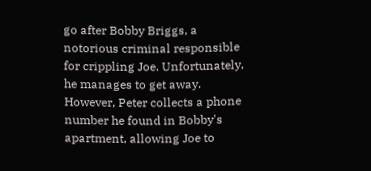go after Bobby Briggs, a notorious criminal responsible for crippling Joe. Unfortunately, he manages to get away. However, Peter collects a phone number he found in Bobby's apartment, allowing Joe to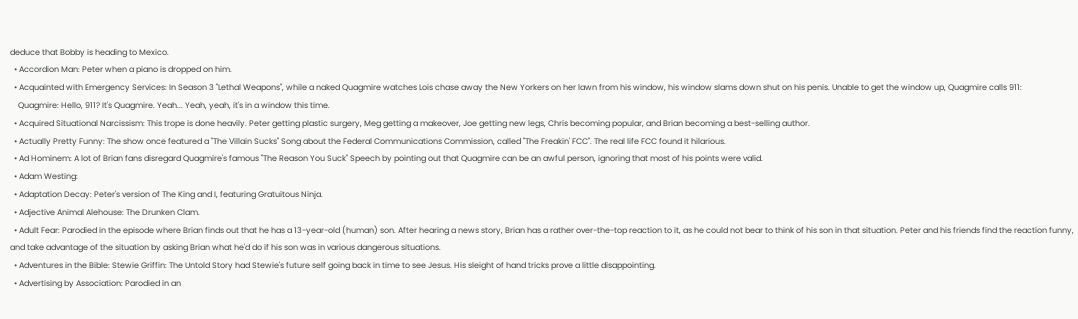deduce that Bobby is heading to Mexico.
  • Accordion Man: Peter when a piano is dropped on him.
  • Acquainted with Emergency Services: In Season 3 "Lethal Weapons", while a naked Quagmire watches Lois chase away the New Yorkers on her lawn from his window, his window slams down shut on his penis. Unable to get the window up, Quagmire calls 911:
    Quagmire: Hello, 911? It's Quagmire. Yeah... Yeah, yeah, it's in a window this time.
  • Acquired Situational Narcissism: This trope is done heavily. Peter getting plastic surgery, Meg getting a makeover, Joe getting new legs, Chris becoming popular, and Brian becoming a best-selling author.
  • Actually Pretty Funny: The show once featured a "The Villain Sucks" Song about the Federal Communications Commission, called "The Freakin' FCC". The real life FCC found it hilarious.
  • Ad Hominem: A lot of Brian fans disregard Quagmire's famous "The Reason You Suck" Speech by pointing out that Quagmire can be an awful person, ignoring that most of his points were valid.
  • Adam Westing:
  • Adaptation Decay: Peter's version of The King and I, featuring Gratuitous Ninja.
  • Adjective Animal Alehouse: The Drunken Clam.
  • Adult Fear: Parodied in the episode where Brian finds out that he has a 13-year-old (human) son. After hearing a news story, Brian has a rather over-the-top reaction to it, as he could not bear to think of his son in that situation. Peter and his friends find the reaction funny, and take advantage of the situation by asking Brian what he'd do if his son was in various dangerous situations.
  • Adventures in the Bible: Stewie Griffin: The Untold Story had Stewie's future self going back in time to see Jesus. His sleight of hand tricks prove a little disappointing.
  • Advertising by Association: Parodied in an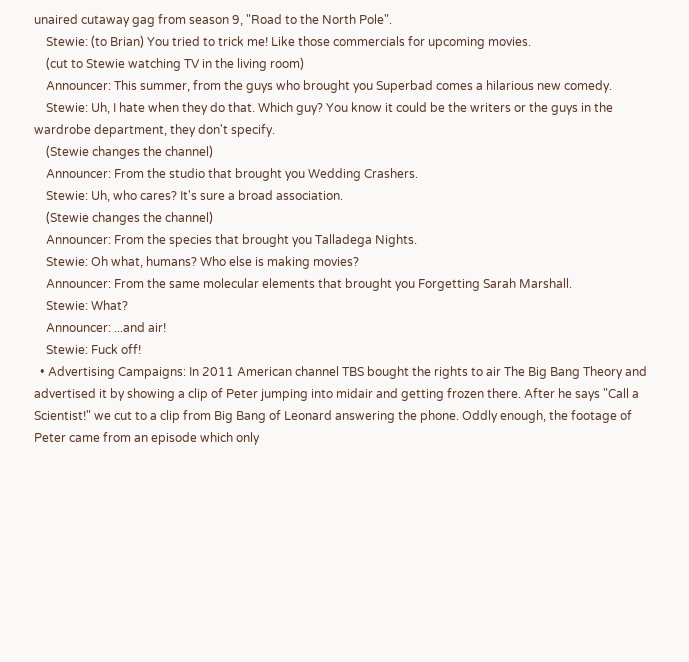unaired cutaway gag from season 9, "Road to the North Pole".
    Stewie: (to Brian) You tried to trick me! Like those commercials for upcoming movies.
    (cut to Stewie watching TV in the living room)
    Announcer: This summer, from the guys who brought you Superbad comes a hilarious new comedy.
    Stewie: Uh, I hate when they do that. Which guy? You know it could be the writers or the guys in the wardrobe department, they don't specify.
    (Stewie changes the channel)
    Announcer: From the studio that brought you Wedding Crashers.
    Stewie: Uh, who cares? It's sure a broad association.
    (Stewie changes the channel)
    Announcer: From the species that brought you Talladega Nights.
    Stewie: Oh what, humans? Who else is making movies?
    Announcer: From the same molecular elements that brought you Forgetting Sarah Marshall.
    Stewie: What?
    Announcer: ...and air!
    Stewie: Fuck off!
  • Advertising Campaigns: In 2011 American channel TBS bought the rights to air The Big Bang Theory and advertised it by showing a clip of Peter jumping into midair and getting frozen there. After he says "Call a Scientist!" we cut to a clip from Big Bang of Leonard answering the phone. Oddly enough, the footage of Peter came from an episode which only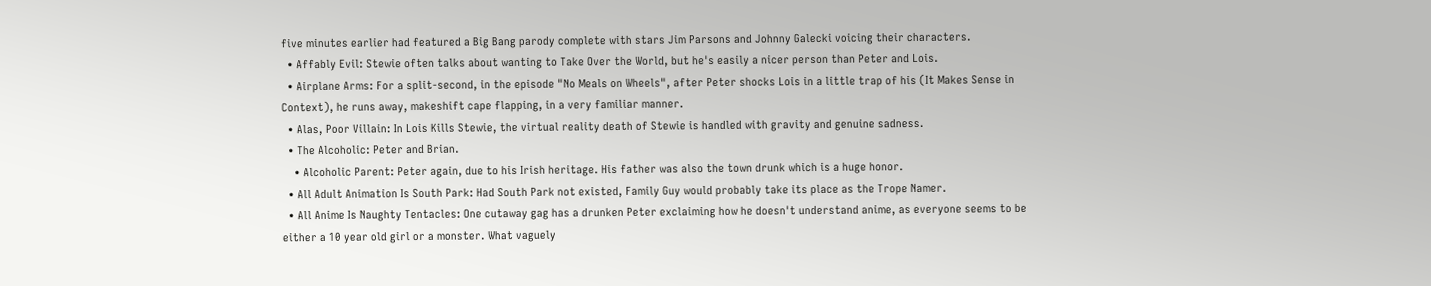five minutes earlier had featured a Big Bang parody complete with stars Jim Parsons and Johnny Galecki voicing their characters.
  • Affably Evil: Stewie often talks about wanting to Take Over the World, but he's easily a nicer person than Peter and Lois.
  • Airplane Arms: For a split-second, in the episode "No Meals on Wheels", after Peter shocks Lois in a little trap of his (It Makes Sense in Context), he runs away, makeshift cape flapping, in a very familiar manner.
  • Alas, Poor Villain: In Lois Kills Stewie, the virtual reality death of Stewie is handled with gravity and genuine sadness.
  • The Alcoholic: Peter and Brian.
    • Alcoholic Parent: Peter again, due to his Irish heritage. His father was also the town drunk which is a huge honor.
  • All Adult Animation Is South Park: Had South Park not existed, Family Guy would probably take its place as the Trope Namer.
  • All Anime Is Naughty Tentacles: One cutaway gag has a drunken Peter exclaiming how he doesn't understand anime, as everyone seems to be either a 10 year old girl or a monster. What vaguely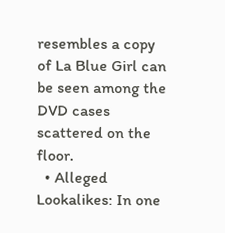resembles a copy of La Blue Girl can be seen among the DVD cases scattered on the floor.
  • Alleged Lookalikes: In one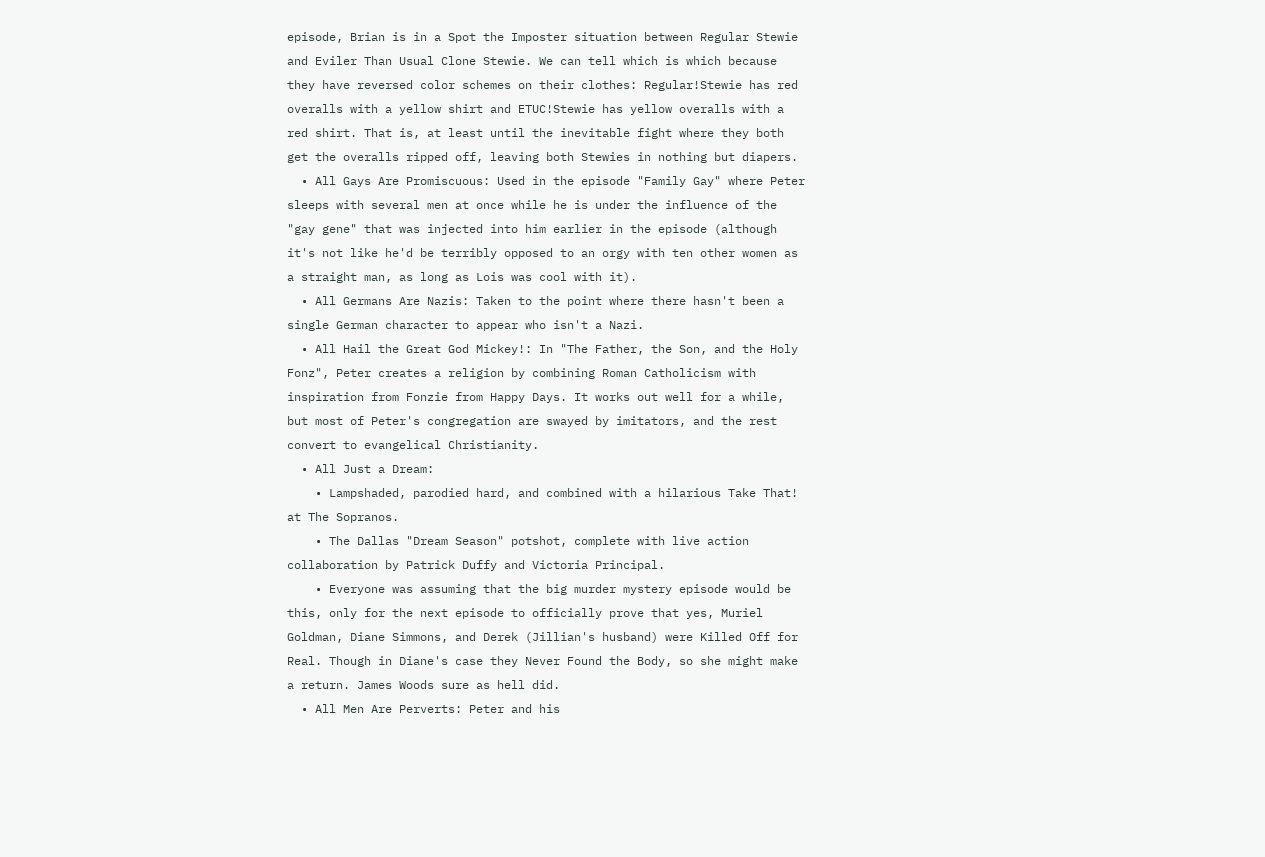episode, Brian is in a Spot the Imposter situation between Regular Stewie and Eviler Than Usual Clone Stewie. We can tell which is which because they have reversed color schemes on their clothes: Regular!Stewie has red overalls with a yellow shirt and ETUC!Stewie has yellow overalls with a red shirt. That is, at least until the inevitable fight where they both get the overalls ripped off, leaving both Stewies in nothing but diapers.
  • All Gays Are Promiscuous: Used in the episode "Family Gay" where Peter sleeps with several men at once while he is under the influence of the "gay gene" that was injected into him earlier in the episode (although it's not like he'd be terribly opposed to an orgy with ten other women as a straight man, as long as Lois was cool with it).
  • All Germans Are Nazis: Taken to the point where there hasn't been a single German character to appear who isn't a Nazi.
  • All Hail the Great God Mickey!: In "The Father, the Son, and the Holy Fonz", Peter creates a religion by combining Roman Catholicism with inspiration from Fonzie from Happy Days. It works out well for a while, but most of Peter's congregation are swayed by imitators, and the rest convert to evangelical Christianity.
  • All Just a Dream:
    • Lampshaded, parodied hard, and combined with a hilarious Take That! at The Sopranos.
    • The Dallas "Dream Season" potshot, complete with live action collaboration by Patrick Duffy and Victoria Principal.
    • Everyone was assuming that the big murder mystery episode would be this, only for the next episode to officially prove that yes, Muriel Goldman, Diane Simmons, and Derek (Jillian's husband) were Killed Off for Real. Though in Diane's case they Never Found the Body, so she might make a return. James Woods sure as hell did.
  • All Men Are Perverts: Peter and his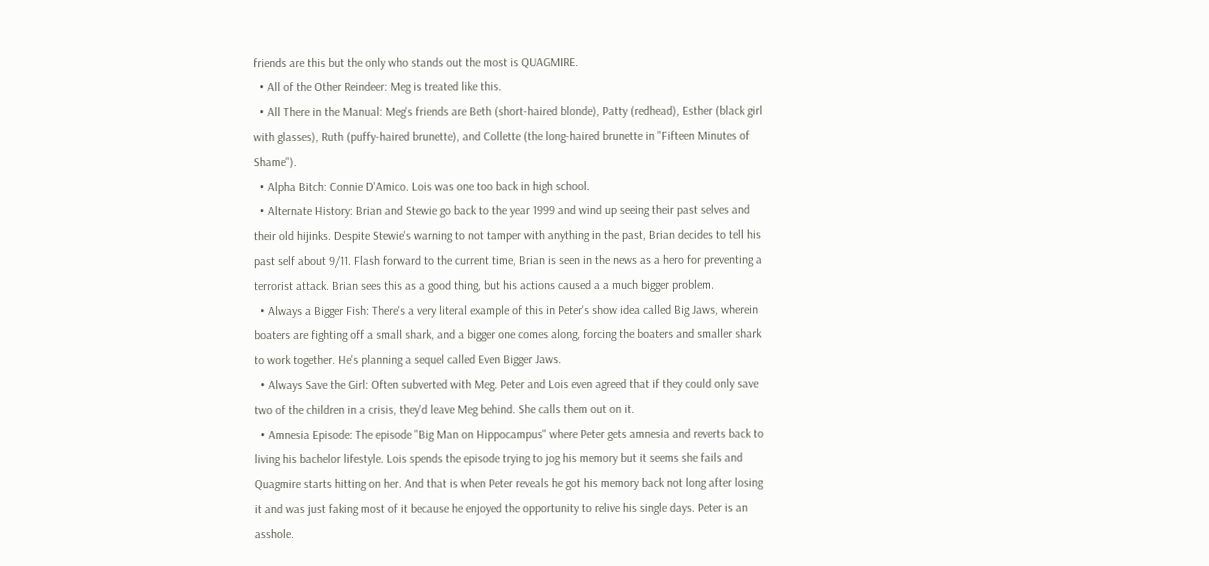friends are this but the only who stands out the most is QUAGMIRE.
  • All of the Other Reindeer: Meg is treated like this.
  • All There in the Manual: Meg's friends are Beth (short-haired blonde), Patty (redhead), Esther (black girl with glasses), Ruth (puffy-haired brunette), and Collette (the long-haired brunette in "Fifteen Minutes of Shame").
  • Alpha Bitch: Connie D'Amico. Lois was one too back in high school.
  • Alternate History: Brian and Stewie go back to the year 1999 and wind up seeing their past selves and their old hijinks. Despite Stewie's warning to not tamper with anything in the past, Brian decides to tell his past self about 9/11. Flash forward to the current time, Brian is seen in the news as a hero for preventing a terrorist attack. Brian sees this as a good thing, but his actions caused a a much bigger problem.
  • Always a Bigger Fish: There's a very literal example of this in Peter's show idea called Big Jaws, wherein boaters are fighting off a small shark, and a bigger one comes along, forcing the boaters and smaller shark to work together. He's planning a sequel called Even Bigger Jaws.
  • Always Save the Girl: Often subverted with Meg. Peter and Lois even agreed that if they could only save two of the children in a crisis, they'd leave Meg behind. She calls them out on it.
  • Amnesia Episode: The episode "Big Man on Hippocampus" where Peter gets amnesia and reverts back to living his bachelor lifestyle. Lois spends the episode trying to jog his memory but it seems she fails and Quagmire starts hitting on her. And that is when Peter reveals he got his memory back not long after losing it and was just faking most of it because he enjoyed the opportunity to relive his single days. Peter is an asshole.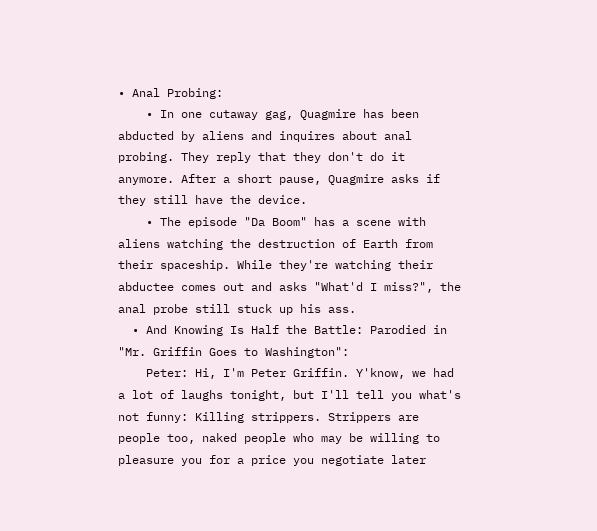• Anal Probing:
    • In one cutaway gag, Quagmire has been abducted by aliens and inquires about anal probing. They reply that they don't do it anymore. After a short pause, Quagmire asks if they still have the device.
    • The episode "Da Boom" has a scene with aliens watching the destruction of Earth from their spaceship. While they're watching their abductee comes out and asks "What'd I miss?", the anal probe still stuck up his ass.
  • And Knowing Is Half the Battle: Parodied in "Mr. Griffin Goes to Washington":
    Peter: Hi, I'm Peter Griffin. Y'know, we had a lot of laughs tonight, but I'll tell you what's not funny: Killing strippers. Strippers are people too, naked people who may be willing to pleasure you for a price you negotiate later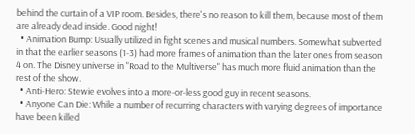behind the curtain of a VIP room. Besides, there's no reason to kill them, because most of them are already dead inside. Good night!
  • Animation Bump: Usually utilized in fight scenes and musical numbers. Somewhat subverted in that the earlier seasons (1-3) had more frames of animation than the later ones from season 4 on. The Disney universe in "Road to the Multiverse" has much more fluid animation than the rest of the show.
  • Anti-Hero: Stewie evolves into a more-or-less good guy in recent seasons.
  • Anyone Can Die: While a number of recurring characters with varying degrees of importance have been killed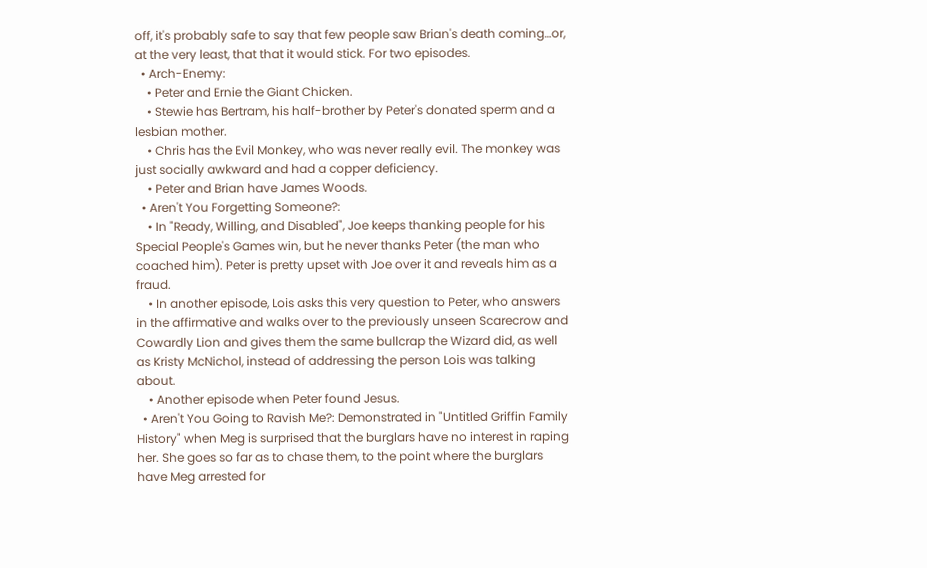off, it's probably safe to say that few people saw Brian's death coming…or, at the very least, that that it would stick. For two episodes.
  • Arch-Enemy:
    • Peter and Ernie the Giant Chicken.
    • Stewie has Bertram, his half-brother by Peter's donated sperm and a lesbian mother.
    • Chris has the Evil Monkey, who was never really evil. The monkey was just socially awkward and had a copper deficiency.
    • Peter and Brian have James Woods.
  • Aren't You Forgetting Someone?:
    • In "Ready, Willing, and Disabled", Joe keeps thanking people for his Special People's Games win, but he never thanks Peter (the man who coached him). Peter is pretty upset with Joe over it and reveals him as a fraud.
    • In another episode, Lois asks this very question to Peter, who answers in the affirmative and walks over to the previously unseen Scarecrow and Cowardly Lion and gives them the same bullcrap the Wizard did, as well as Kristy McNichol, instead of addressing the person Lois was talking about.
    • Another episode when Peter found Jesus.
  • Aren't You Going to Ravish Me?: Demonstrated in "Untitled Griffin Family History" when Meg is surprised that the burglars have no interest in raping her. She goes so far as to chase them, to the point where the burglars have Meg arrested for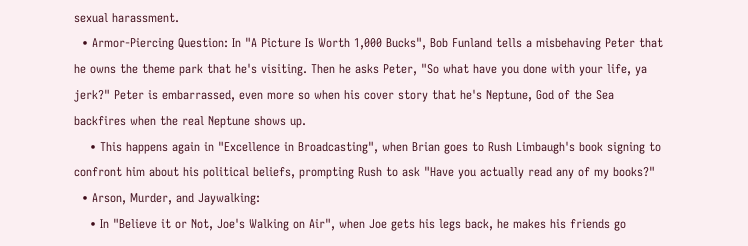sexual harassment.
  • Armor-Piercing Question: In "A Picture Is Worth 1,000 Bucks", Bob Funland tells a misbehaving Peter that he owns the theme park that he's visiting. Then he asks Peter, "So what have you done with your life, ya jerk?" Peter is embarrassed, even more so when his cover story that he's Neptune, God of the Sea backfires when the real Neptune shows up.
    • This happens again in "Excellence in Broadcasting", when Brian goes to Rush Limbaugh's book signing to confront him about his political beliefs, prompting Rush to ask "Have you actually read any of my books?"
  • Arson, Murder, and Jaywalking:
    • In "Believe it or Not, Joe's Walking on Air", when Joe gets his legs back, he makes his friends go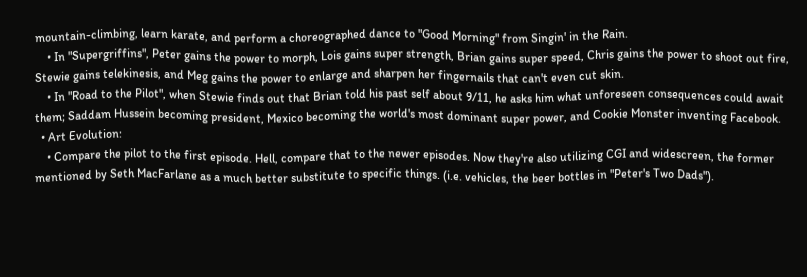mountain-climbing, learn karate, and perform a choreographed dance to "Good Morning" from Singin' in the Rain.
    • In "Supergriffins", Peter gains the power to morph, Lois gains super strength, Brian gains super speed, Chris gains the power to shoot out fire, Stewie gains telekinesis, and Meg gains the power to enlarge and sharpen her fingernails that can't even cut skin.
    • In "Road to the Pilot", when Stewie finds out that Brian told his past self about 9/11, he asks him what unforeseen consequences could await them; Saddam Hussein becoming president, Mexico becoming the world's most dominant super power, and Cookie Monster inventing Facebook.
  • Art Evolution:
    • Compare the pilot to the first episode. Hell, compare that to the newer episodes. Now they're also utilizing CGI and widescreen, the former mentioned by Seth MacFarlane as a much better substitute to specific things. (i.e. vehicles, the beer bottles in "Peter's Two Dads").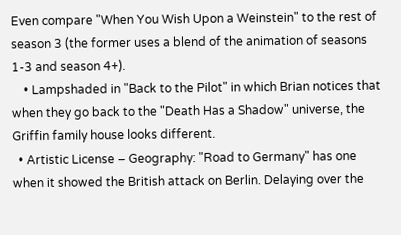Even compare "When You Wish Upon a Weinstein" to the rest of season 3 (the former uses a blend of the animation of seasons 1-3 and season 4+).
    • Lampshaded in "Back to the Pilot" in which Brian notices that when they go back to the "Death Has a Shadow" universe, the Griffin family house looks different.
  • Artistic License – Geography: "Road to Germany" has one when it showed the British attack on Berlin. Delaying over the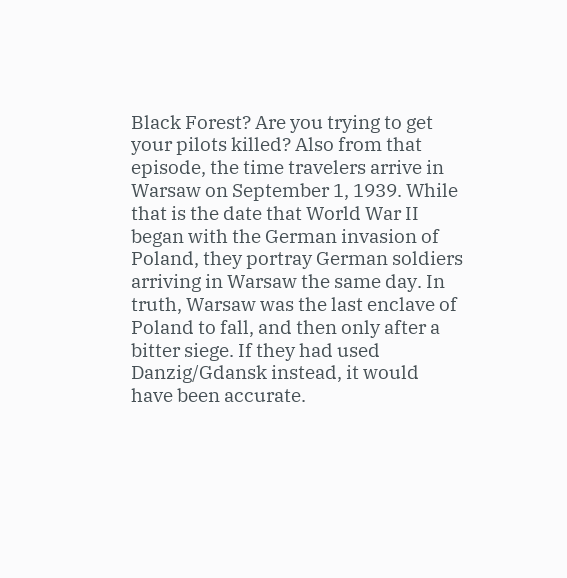Black Forest? Are you trying to get your pilots killed? Also from that episode, the time travelers arrive in Warsaw on September 1, 1939. While that is the date that World War II began with the German invasion of Poland, they portray German soldiers arriving in Warsaw the same day. In truth, Warsaw was the last enclave of Poland to fall, and then only after a bitter siege. If they had used Danzig/Gdansk instead, it would have been accurate.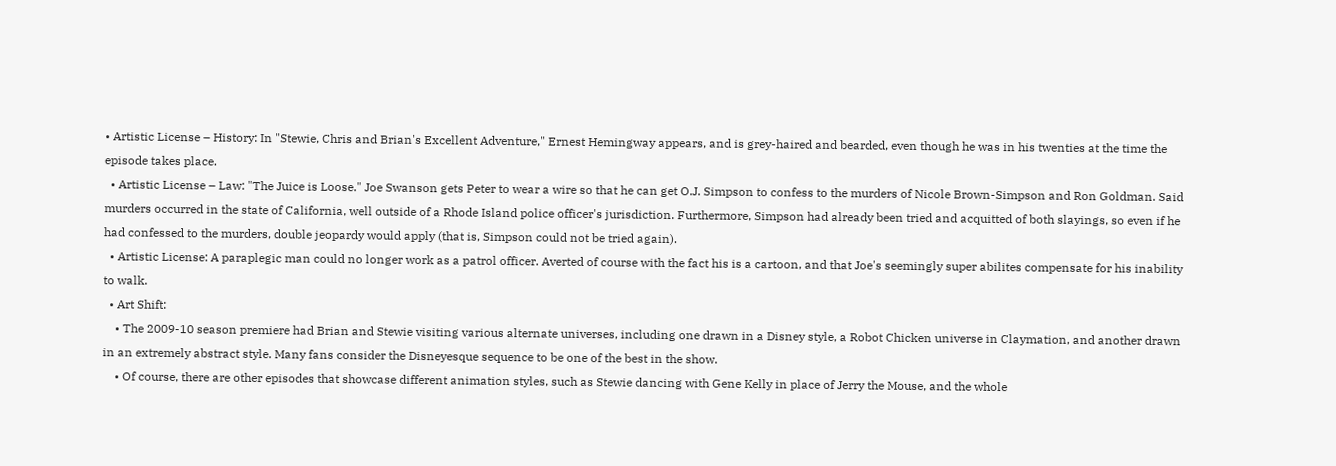• Artistic License – History: In "Stewie, Chris and Brian's Excellent Adventure," Ernest Hemingway appears, and is grey-haired and bearded, even though he was in his twenties at the time the episode takes place.
  • Artistic License – Law: "The Juice is Loose." Joe Swanson gets Peter to wear a wire so that he can get O.J. Simpson to confess to the murders of Nicole Brown-Simpson and Ron Goldman. Said murders occurred in the state of California, well outside of a Rhode Island police officer's jurisdiction. Furthermore, Simpson had already been tried and acquitted of both slayings, so even if he had confessed to the murders, double jeopardy would apply (that is, Simpson could not be tried again).
  • Artistic License: A paraplegic man could no longer work as a patrol officer. Averted of course with the fact his is a cartoon, and that Joe's seemingly super abilites compensate for his inability to walk.
  • Art Shift:
    • The 2009-10 season premiere had Brian and Stewie visiting various alternate universes, including one drawn in a Disney style, a Robot Chicken universe in Claymation, and another drawn in an extremely abstract style. Many fans consider the Disneyesque sequence to be one of the best in the show.
    • Of course, there are other episodes that showcase different animation styles, such as Stewie dancing with Gene Kelly in place of Jerry the Mouse, and the whole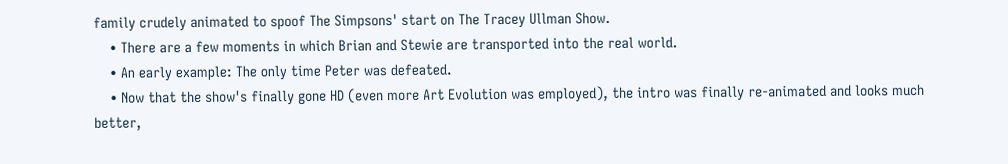family crudely animated to spoof The Simpsons' start on The Tracey Ullman Show.
    • There are a few moments in which Brian and Stewie are transported into the real world.
    • An early example: The only time Peter was defeated.
    • Now that the show's finally gone HD (even more Art Evolution was employed), the intro was finally re-animated and looks much better,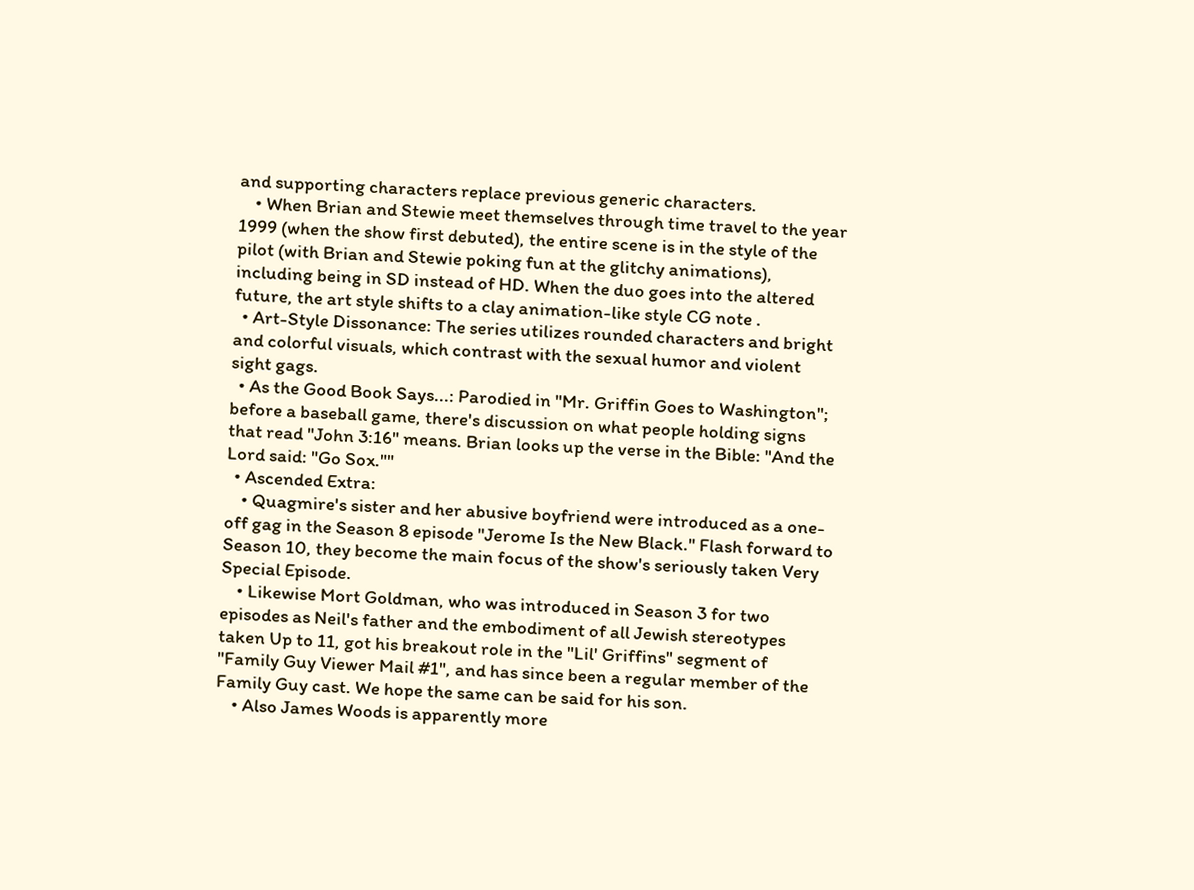and supporting characters replace previous generic characters.
    • When Brian and Stewie meet themselves through time travel to the year 1999 (when the show first debuted), the entire scene is in the style of the pilot (with Brian and Stewie poking fun at the glitchy animations), including being in SD instead of HD. When the duo goes into the altered future, the art style shifts to a clay animation-like style CG note .
  • Art-Style Dissonance: The series utilizes rounded characters and bright and colorful visuals, which contrast with the sexual humor and violent sight gags.
  • As the Good Book Says...: Parodied in "Mr. Griffin Goes to Washington"; before a baseball game, there's discussion on what people holding signs that read "John 3:16" means. Brian looks up the verse in the Bible: "And the Lord said: "Go Sox.""
  • Ascended Extra:
    • Quagmire's sister and her abusive boyfriend were introduced as a one-off gag in the Season 8 episode "Jerome Is the New Black." Flash forward to Season 10, they become the main focus of the show's seriously taken Very Special Episode.
    • Likewise Mort Goldman, who was introduced in Season 3 for two episodes as Neil's father and the embodiment of all Jewish stereotypes taken Up to 11, got his breakout role in the "Lil' Griffins" segment of "Family Guy Viewer Mail #1", and has since been a regular member of the Family Guy cast. We hope the same can be said for his son.
    • Also James Woods is apparently more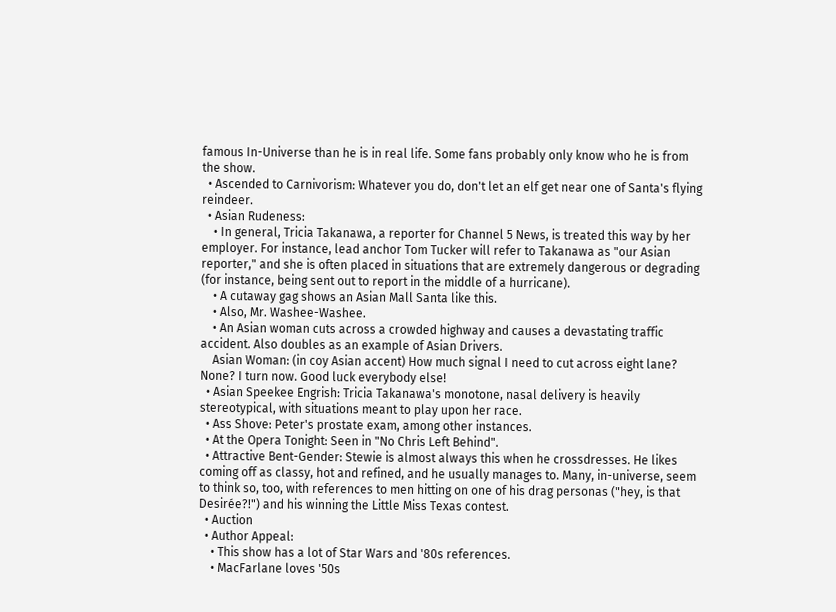famous In-Universe than he is in real life. Some fans probably only know who he is from the show.
  • Ascended to Carnivorism: Whatever you do, don't let an elf get near one of Santa's flying reindeer.
  • Asian Rudeness:
    • In general, Tricia Takanawa, a reporter for Channel 5 News, is treated this way by her employer. For instance, lead anchor Tom Tucker will refer to Takanawa as "our Asian reporter," and she is often placed in situations that are extremely dangerous or degrading (for instance, being sent out to report in the middle of a hurricane).
    • A cutaway gag shows an Asian Mall Santa like this.
    • Also, Mr. Washee-Washee.
    • An Asian woman cuts across a crowded highway and causes a devastating traffic accident. Also doubles as an example of Asian Drivers.
    Asian Woman: (in coy Asian accent) How much signal I need to cut across eight lane? None? I turn now. Good luck everybody else!
  • Asian Speekee Engrish: Tricia Takanawa's monotone, nasal delivery is heavily stereotypical, with situations meant to play upon her race.
  • Ass Shove: Peter's prostate exam, among other instances.
  • At the Opera Tonight: Seen in "No Chris Left Behind".
  • Attractive Bent-Gender: Stewie is almost always this when he crossdresses. He likes coming off as classy, hot and refined, and he usually manages to. Many, in-universe, seem to think so, too, with references to men hitting on one of his drag personas ("hey, is that Desirée?!") and his winning the Little Miss Texas contest.
  • Auction
  • Author Appeal:
    • This show has a lot of Star Wars and '80s references.
    • MacFarlane loves '50s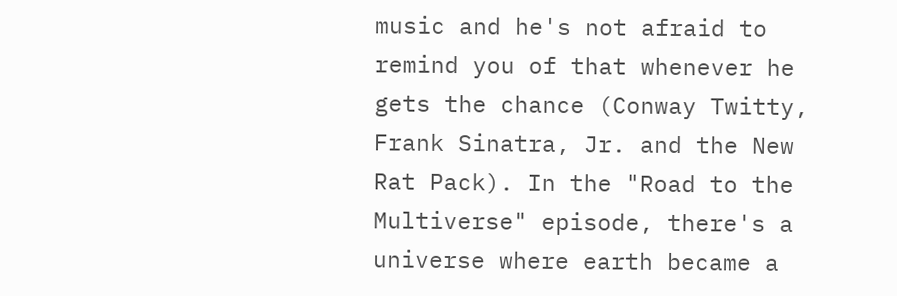music and he's not afraid to remind you of that whenever he gets the chance (Conway Twitty, Frank Sinatra, Jr. and the New Rat Pack). In the "Road to the Multiverse" episode, there's a universe where earth became a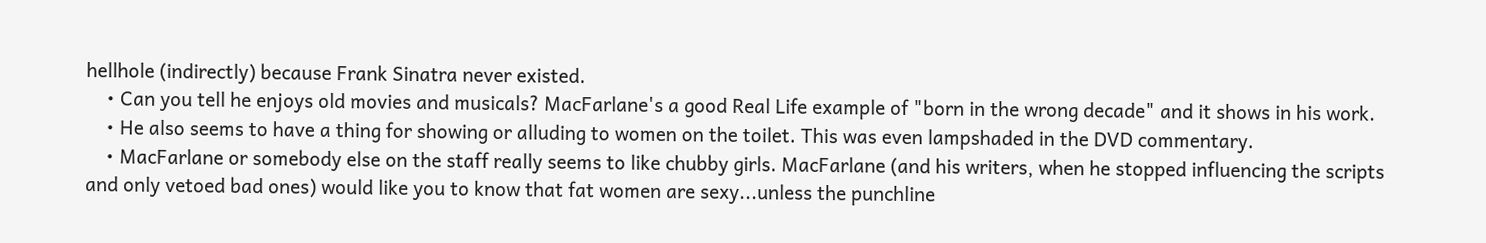hellhole (indirectly) because Frank Sinatra never existed.
    • Can you tell he enjoys old movies and musicals? MacFarlane's a good Real Life example of "born in the wrong decade" and it shows in his work.
    • He also seems to have a thing for showing or alluding to women on the toilet. This was even lampshaded in the DVD commentary.
    • MacFarlane or somebody else on the staff really seems to like chubby girls. MacFarlane (and his writers, when he stopped influencing the scripts and only vetoed bad ones) would like you to know that fat women are sexy...unless the punchline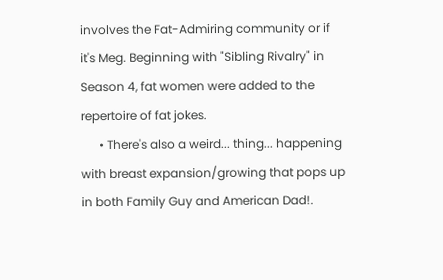involves the Fat-Admiring community or if it's Meg. Beginning with "Sibling Rivalry" in Season 4, fat women were added to the repertoire of fat jokes.
      • There's also a weird... thing... happening with breast expansion/growing that pops up in both Family Guy and American Dad!.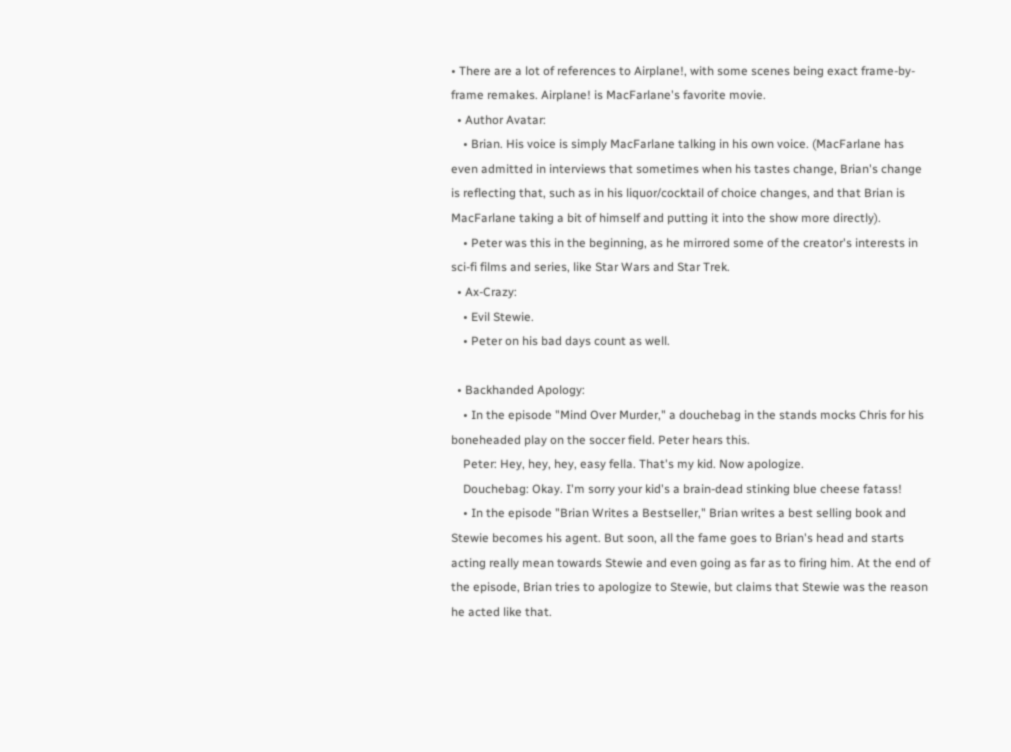• There are a lot of references to Airplane!, with some scenes being exact frame-by-frame remakes. Airplane! is MacFarlane's favorite movie.
  • Author Avatar:
    • Brian. His voice is simply MacFarlane talking in his own voice. (MacFarlane has even admitted in interviews that sometimes when his tastes change, Brian's change is reflecting that, such as in his liquor/cocktail of choice changes, and that Brian is MacFarlane taking a bit of himself and putting it into the show more directly).
    • Peter was this in the beginning, as he mirrored some of the creator's interests in sci-fi films and series, like Star Wars and Star Trek.
  • Ax-Crazy:
    • Evil Stewie.
    • Peter on his bad days count as well.

  • Backhanded Apology:
    • In the episode "Mind Over Murder," a douchebag in the stands mocks Chris for his boneheaded play on the soccer field. Peter hears this.
    Peter: Hey, hey, hey, easy fella. That's my kid. Now apologize.
    Douchebag: Okay. I'm sorry your kid's a brain-dead stinking blue cheese fatass!
    • In the episode "Brian Writes a Bestseller," Brian writes a best selling book and Stewie becomes his agent. But soon, all the fame goes to Brian's head and starts acting really mean towards Stewie and even going as far as to firing him. At the end of the episode, Brian tries to apologize to Stewie, but claims that Stewie was the reason he acted like that.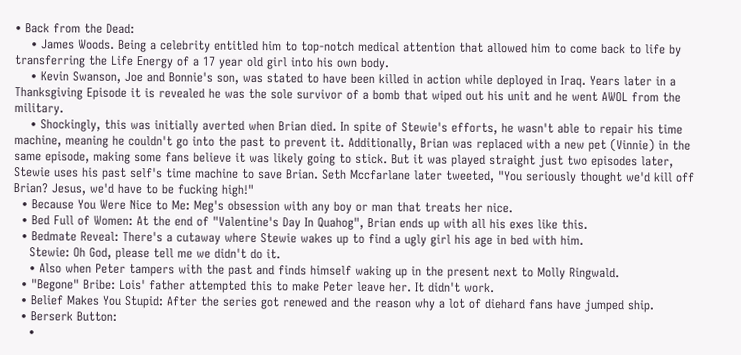• Back from the Dead:
    • James Woods. Being a celebrity entitled him to top-notch medical attention that allowed him to come back to life by transferring the Life Energy of a 17 year old girl into his own body.
    • Kevin Swanson, Joe and Bonnie's son, was stated to have been killed in action while deployed in Iraq. Years later in a Thanksgiving Episode it is revealed he was the sole survivor of a bomb that wiped out his unit and he went AWOL from the military.
    • Shockingly, this was initially averted when Brian died. In spite of Stewie's efforts, he wasn't able to repair his time machine, meaning he couldn't go into the past to prevent it. Additionally, Brian was replaced with a new pet (Vinnie) in the same episode, making some fans believe it was likely going to stick. But it was played straight just two episodes later, Stewie uses his past self's time machine to save Brian. Seth Mccfarlane later tweeted, "You seriously thought we'd kill off Brian? Jesus, we'd have to be fucking high!"
  • Because You Were Nice to Me: Meg's obsession with any boy or man that treats her nice.
  • Bed Full of Women: At the end of "Valentine's Day In Quahog", Brian ends up with all his exes like this.
  • Bedmate Reveal: There's a cutaway where Stewie wakes up to find a ugly girl his age in bed with him.
    Stewie: Oh God, please tell me we didn't do it.
    • Also when Peter tampers with the past and finds himself waking up in the present next to Molly Ringwald.
  • "Begone" Bribe: Lois' father attempted this to make Peter leave her. It didn't work.
  • Belief Makes You Stupid: After the series got renewed and the reason why a lot of diehard fans have jumped ship.
  • Berserk Button:
    •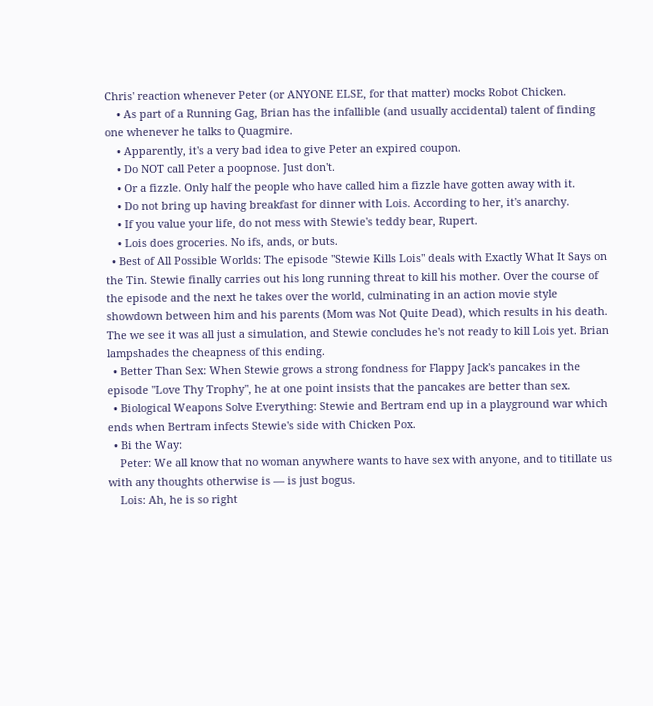Chris' reaction whenever Peter (or ANYONE ELSE, for that matter) mocks Robot Chicken.
    • As part of a Running Gag, Brian has the infallible (and usually accidental) talent of finding one whenever he talks to Quagmire.
    • Apparently, it's a very bad idea to give Peter an expired coupon.
    • Do NOT call Peter a poopnose. Just don't.
    • Or a fizzle. Only half the people who have called him a fizzle have gotten away with it.
    • Do not bring up having breakfast for dinner with Lois. According to her, it's anarchy.
    • If you value your life, do not mess with Stewie's teddy bear, Rupert.
    • Lois does groceries. No ifs, ands, or buts.
  • Best of All Possible Worlds: The episode "Stewie Kills Lois" deals with Exactly What It Says on the Tin. Stewie finally carries out his long running threat to kill his mother. Over the course of the episode and the next he takes over the world, culminating in an action movie style showdown between him and his parents (Mom was Not Quite Dead), which results in his death. The we see it was all just a simulation, and Stewie concludes he's not ready to kill Lois yet. Brian lampshades the cheapness of this ending.
  • Better Than Sex: When Stewie grows a strong fondness for Flappy Jack's pancakes in the episode "Love Thy Trophy", he at one point insists that the pancakes are better than sex.
  • Biological Weapons Solve Everything: Stewie and Bertram end up in a playground war which ends when Bertram infects Stewie's side with Chicken Pox.
  • Bi the Way:
    Peter: We all know that no woman anywhere wants to have sex with anyone, and to titillate us with any thoughts otherwise is — is just bogus.
    Lois: Ah, he is so right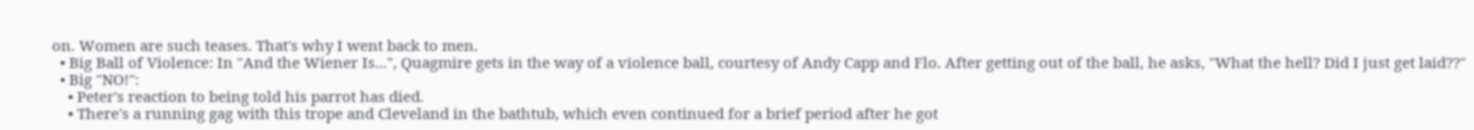on. Women are such teases. That's why I went back to men.
  • Big Ball of Violence: In "And the Wiener Is...", Quagmire gets in the way of a violence ball, courtesy of Andy Capp and Flo. After getting out of the ball, he asks, "What the hell? Did I just get laid??"
  • Big "NO!":
    • Peter's reaction to being told his parrot has died.
    • There's a running gag with this trope and Cleveland in the bathtub, which even continued for a brief period after he got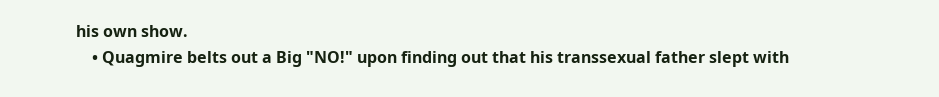his own show.
    • Quagmire belts out a Big "NO!" upon finding out that his transsexual father slept with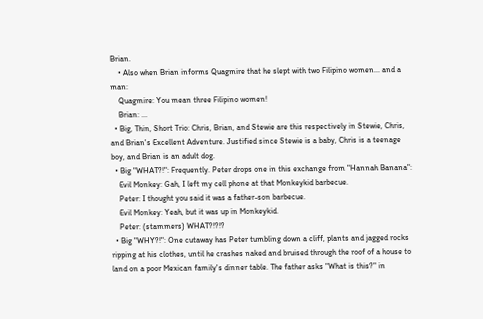Brian.
    • Also when Brian informs Quagmire that he slept with two Filipino women... and a man:
    Quagmire: You mean three Filipino women!
    Brian: ...
  • Big, Thin, Short Trio: Chris, Brian, and Stewie are this respectively in Stewie, Chris, and Brian's Excellent Adventure. Justified since Stewie is a baby, Chris is a teenage boy, and Brian is an adult dog.
  • Big "WHAT?!": Frequently. Peter drops one in this exchange from "Hannah Banana":
    Evil Monkey: Gah, I left my cell phone at that Monkeykid barbecue.
    Peter: I thought you said it was a father-son barbecue.
    Evil Monkey: Yeah, but it was up in Monkeykid.
    Peter: (stammers) WHAT?!?!?
  • Big "WHY?!": One cutaway has Peter tumbling down a cliff, plants and jagged rocks ripping at his clothes, until he crashes naked and bruised through the roof of a house to land on a poor Mexican family's dinner table. The father asks "What is this?" in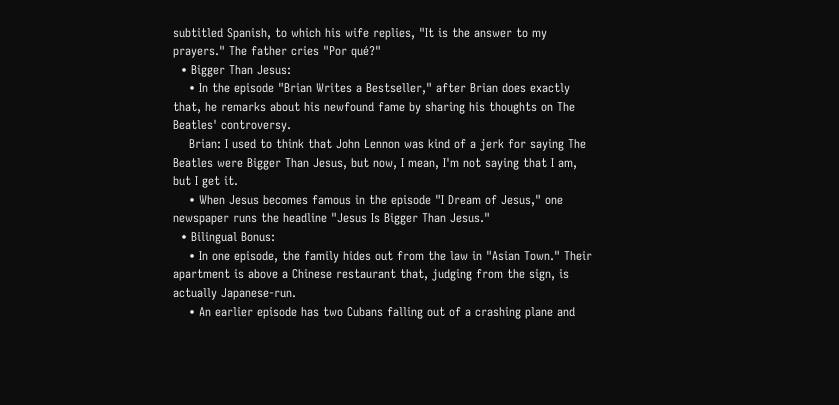subtitled Spanish, to which his wife replies, "It is the answer to my prayers." The father cries "Por qué?"
  • Bigger Than Jesus:
    • In the episode "Brian Writes a Bestseller," after Brian does exactly that, he remarks about his newfound fame by sharing his thoughts on The Beatles' controversy.
    Brian: I used to think that John Lennon was kind of a jerk for saying The Beatles were Bigger Than Jesus, but now, I mean, I'm not saying that I am, but I get it.
    • When Jesus becomes famous in the episode "I Dream of Jesus," one newspaper runs the headline "Jesus Is Bigger Than Jesus."
  • Bilingual Bonus:
    • In one episode, the family hides out from the law in "Asian Town." Their apartment is above a Chinese restaurant that, judging from the sign, is actually Japanese-run.
    • An earlier episode has two Cubans falling out of a crashing plane and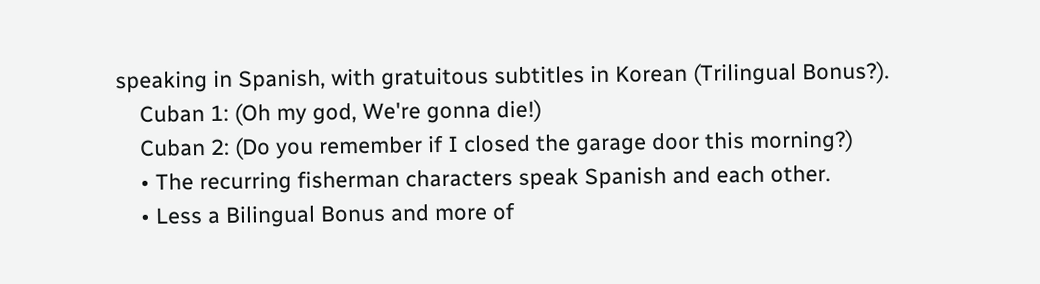speaking in Spanish, with gratuitous subtitles in Korean (Trilingual Bonus?).
    Cuban 1: (Oh my god, We're gonna die!)
    Cuban 2: (Do you remember if I closed the garage door this morning?)
    • The recurring fisherman characters speak Spanish and each other.
    • Less a Bilingual Bonus and more of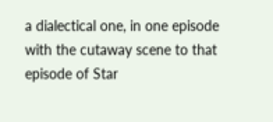a dialectical one, in one episode with the cutaway scene to that episode of Star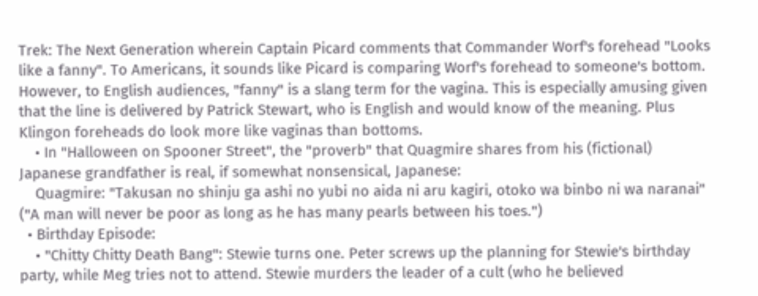Trek: The Next Generation wherein Captain Picard comments that Commander Worf's forehead "Looks like a fanny". To Americans, it sounds like Picard is comparing Worf's forehead to someone's bottom. However, to English audiences, "fanny" is a slang term for the vagina. This is especially amusing given that the line is delivered by Patrick Stewart, who is English and would know of the meaning. Plus Klingon foreheads do look more like vaginas than bottoms.
    • In "Halloween on Spooner Street", the "proverb" that Quagmire shares from his (fictional) Japanese grandfather is real, if somewhat nonsensical, Japanese:
    Quagmire: "Takusan no shinju ga ashi no yubi no aida ni aru kagiri, otoko wa binbo ni wa naranai" ("A man will never be poor as long as he has many pearls between his toes.")
  • Birthday Episode:
    • "Chitty Chitty Death Bang": Stewie turns one. Peter screws up the planning for Stewie's birthday party, while Meg tries not to attend. Stewie murders the leader of a cult (who he believed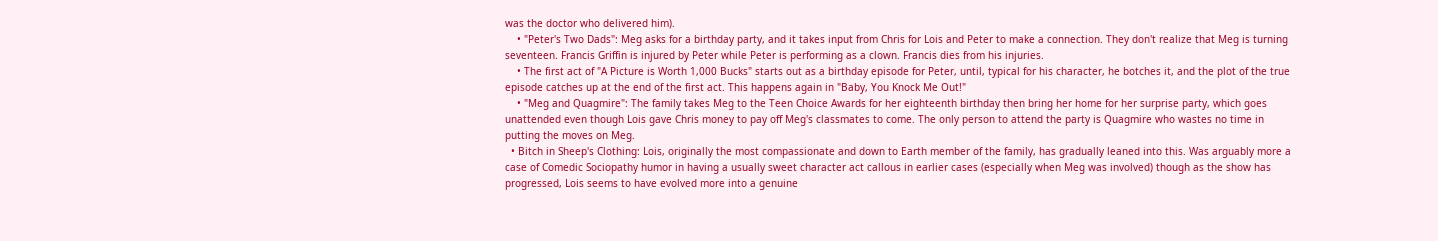was the doctor who delivered him).
    • "Peter's Two Dads": Meg asks for a birthday party, and it takes input from Chris for Lois and Peter to make a connection. They don't realize that Meg is turning seventeen. Francis Griffin is injured by Peter while Peter is performing as a clown. Francis dies from his injuries.
    • The first act of "A Picture is Worth 1,000 Bucks" starts out as a birthday episode for Peter, until, typical for his character, he botches it, and the plot of the true episode catches up at the end of the first act. This happens again in "Baby, You Knock Me Out!"
    • "Meg and Quagmire": The family takes Meg to the Teen Choice Awards for her eighteenth birthday then bring her home for her surprise party, which goes unattended even though Lois gave Chris money to pay off Meg's classmates to come. The only person to attend the party is Quagmire who wastes no time in putting the moves on Meg.
  • Bitch in Sheep's Clothing: Lois, originally the most compassionate and down to Earth member of the family, has gradually leaned into this. Was arguably more a case of Comedic Sociopathy humor in having a usually sweet character act callous in earlier cases (especially when Meg was involved) though as the show has progressed, Lois seems to have evolved more into a genuine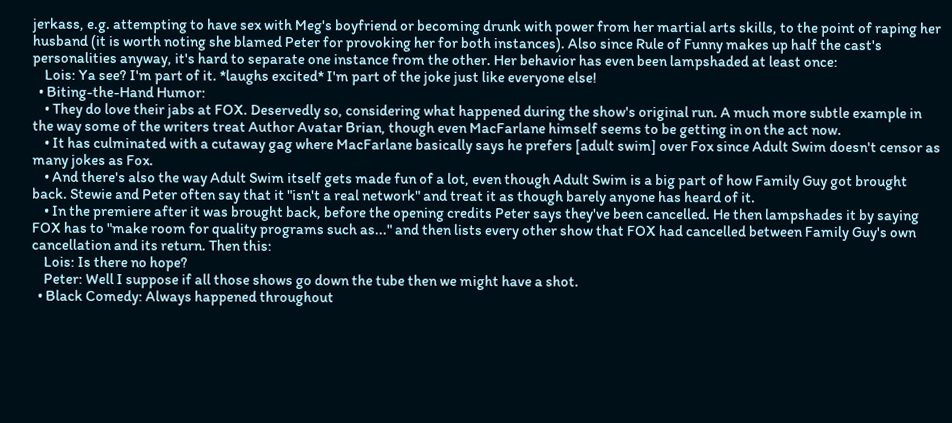jerkass, e.g. attempting to have sex with Meg's boyfriend or becoming drunk with power from her martial arts skills, to the point of raping her husband (it is worth noting she blamed Peter for provoking her for both instances). Also since Rule of Funny makes up half the cast's personalities anyway, it's hard to separate one instance from the other. Her behavior has even been lampshaded at least once:
    Lois: Ya see? I'm part of it. *laughs excited* I'm part of the joke just like everyone else!
  • Biting-the-Hand Humor:
    • They do love their jabs at FOX. Deservedly so, considering what happened during the show's original run. A much more subtle example in the way some of the writers treat Author Avatar Brian, though even MacFarlane himself seems to be getting in on the act now.
    • It has culminated with a cutaway gag where MacFarlane basically says he prefers [adult swim] over Fox since Adult Swim doesn't censor as many jokes as Fox.
    • And there's also the way Adult Swim itself gets made fun of a lot, even though Adult Swim is a big part of how Family Guy got brought back. Stewie and Peter often say that it "isn't a real network" and treat it as though barely anyone has heard of it.
    • In the premiere after it was brought back, before the opening credits Peter says they've been cancelled. He then lampshades it by saying FOX has to "make room for quality programs such as..." and then lists every other show that FOX had cancelled between Family Guy's own cancellation and its return. Then this:
    Lois: Is there no hope?
    Peter: Well I suppose if all those shows go down the tube then we might have a shot.
  • Black Comedy: Always happened throughout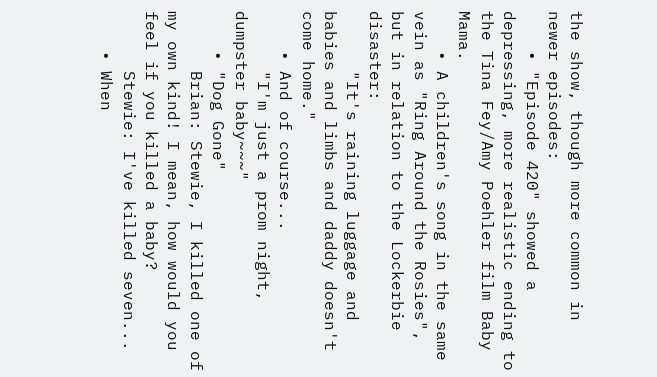the show, though more common in newer episodes:
    • "Episode 420" showed a depressing, more realistic ending to the Tina Fey/Amy Poehler film Baby Mama.
    • A children's song in the same vein as "Ring Around the Rosies", but in relation to the Lockerbie disaster:
      "It's raining luggage and babies and limbs and daddy doesn't come home."
    • And of course...
      "I'm just a prom night, dumpster baby~~~"
    • "Dog Gone"
      Brian: Stewie, I killed one of my own kind! I mean, how would you feel if you killed a baby?
      Stewie: I've killed seven...
    • When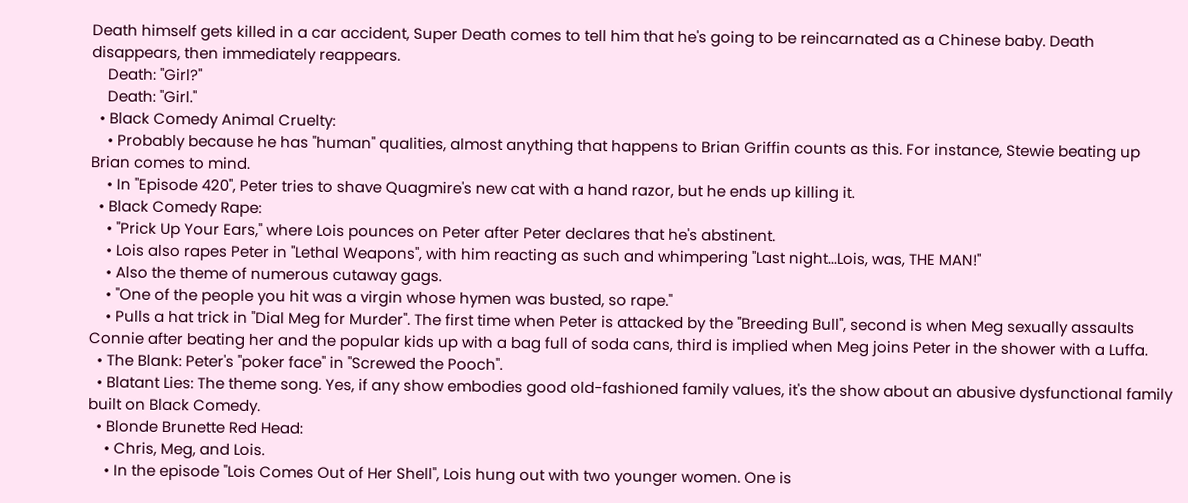Death himself gets killed in a car accident, Super Death comes to tell him that he's going to be reincarnated as a Chinese baby. Death disappears, then immediately reappears.
    Death: "Girl?"
    Death: "Girl."
  • Black Comedy Animal Cruelty:
    • Probably because he has "human" qualities, almost anything that happens to Brian Griffin counts as this. For instance, Stewie beating up Brian comes to mind.
    • In "Episode 420", Peter tries to shave Quagmire's new cat with a hand razor, but he ends up killing it.
  • Black Comedy Rape:
    • "Prick Up Your Ears," where Lois pounces on Peter after Peter declares that he's abstinent.
    • Lois also rapes Peter in "Lethal Weapons", with him reacting as such and whimpering "Last night...Lois, was, THE MAN!"
    • Also the theme of numerous cutaway gags.
    • "One of the people you hit was a virgin whose hymen was busted, so rape."
    • Pulls a hat trick in "Dial Meg for Murder". The first time when Peter is attacked by the "Breeding Bull", second is when Meg sexually assaults Connie after beating her and the popular kids up with a bag full of soda cans, third is implied when Meg joins Peter in the shower with a Luffa.
  • The Blank: Peter's "poker face" in "Screwed the Pooch".
  • Blatant Lies: The theme song. Yes, if any show embodies good old-fashioned family values, it's the show about an abusive dysfunctional family built on Black Comedy.
  • Blonde Brunette Red Head:
    • Chris, Meg, and Lois.
    • In the episode "Lois Comes Out of Her Shell", Lois hung out with two younger women. One is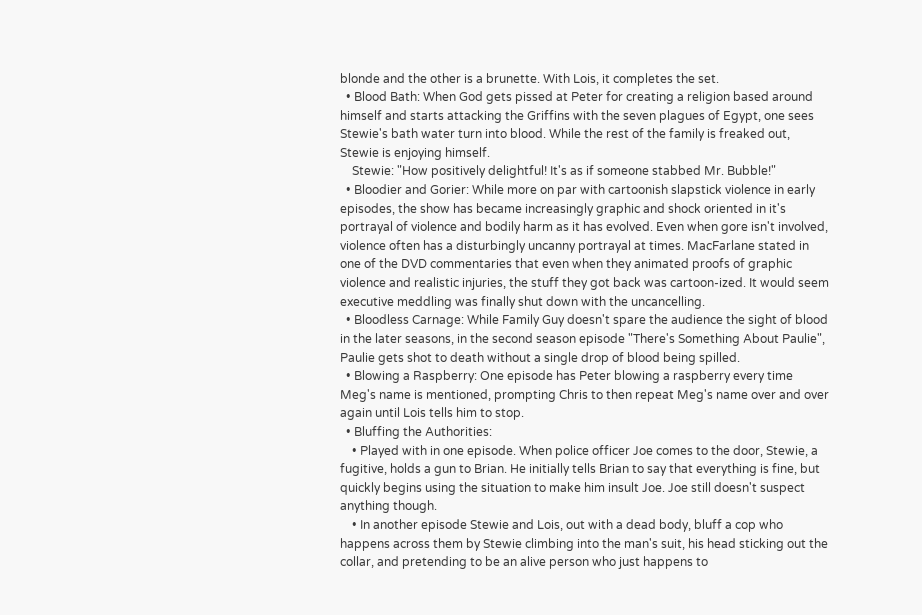blonde and the other is a brunette. With Lois, it completes the set.
  • Blood Bath: When God gets pissed at Peter for creating a religion based around himself and starts attacking the Griffins with the seven plagues of Egypt, one sees Stewie's bath water turn into blood. While the rest of the family is freaked out, Stewie is enjoying himself.
    Stewie: "How positively delightful! It's as if someone stabbed Mr. Bubble!"
  • Bloodier and Gorier: While more on par with cartoonish slapstick violence in early episodes, the show has became increasingly graphic and shock oriented in it's portrayal of violence and bodily harm as it has evolved. Even when gore isn't involved, violence often has a disturbingly uncanny portrayal at times. MacFarlane stated in one of the DVD commentaries that even when they animated proofs of graphic violence and realistic injuries, the stuff they got back was cartoon-ized. It would seem executive meddling was finally shut down with the uncancelling.
  • Bloodless Carnage: While Family Guy doesn't spare the audience the sight of blood in the later seasons, in the second season episode "There's Something About Paulie", Paulie gets shot to death without a single drop of blood being spilled.
  • Blowing a Raspberry: One episode has Peter blowing a raspberry every time Meg's name is mentioned, prompting Chris to then repeat Meg's name over and over again until Lois tells him to stop.
  • Bluffing the Authorities:
    • Played with in one episode. When police officer Joe comes to the door, Stewie, a fugitive, holds a gun to Brian. He initially tells Brian to say that everything is fine, but quickly begins using the situation to make him insult Joe. Joe still doesn't suspect anything though.
    • In another episode Stewie and Lois, out with a dead body, bluff a cop who happens across them by Stewie climbing into the man's suit, his head sticking out the collar, and pretending to be an alive person who just happens to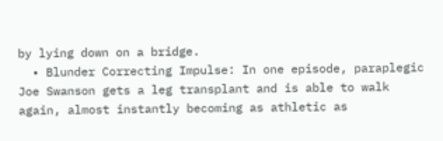by lying down on a bridge.
  • Blunder Correcting Impulse: In one episode, paraplegic Joe Swanson gets a leg transplant and is able to walk again, almost instantly becoming as athletic as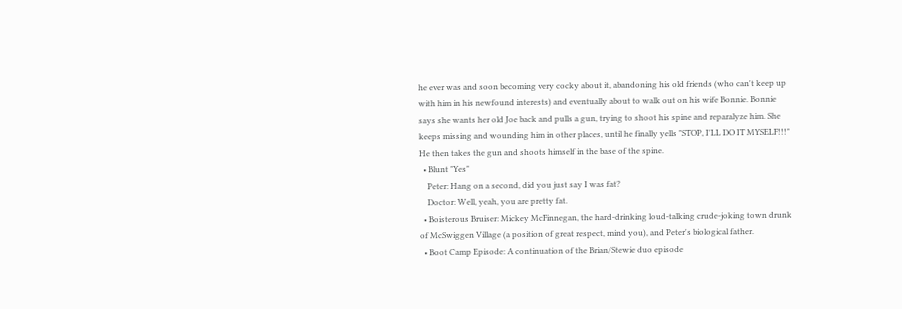he ever was and soon becoming very cocky about it, abandoning his old friends (who can't keep up with him in his newfound interests) and eventually about to walk out on his wife Bonnie. Bonnie says she wants her old Joe back and pulls a gun, trying to shoot his spine and reparalyze him. She keeps missing and wounding him in other places, until he finally yells "STOP, I'LL DO IT MYSELF!!!" He then takes the gun and shoots himself in the base of the spine.
  • Blunt "Yes"
    Peter: Hang on a second, did you just say I was fat?
    Doctor: Well, yeah, you are pretty fat.
  • Boisterous Bruiser: Mickey McFinnegan, the hard-drinking loud-talking crude-joking town drunk of McSwiggen Village (a position of great respect, mind you), and Peter's biological father.
  • Boot Camp Episode: A continuation of the Brian/Stewie duo episode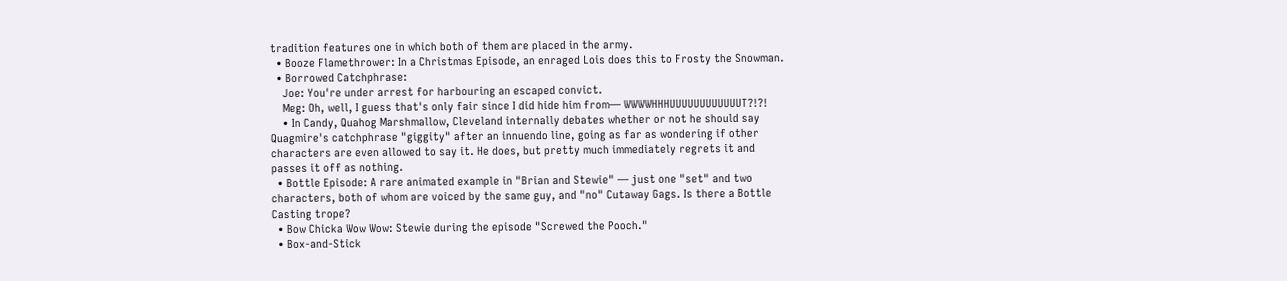tradition features one in which both of them are placed in the army.
  • Booze Flamethrower: In a Christmas Episode, an enraged Lois does this to Frosty the Snowman.
  • Borrowed Catchphrase:
    Joe: You're under arrest for harbouring an escaped convict.
    Meg: Oh, well, I guess that's only fair since I did hide him from— WWWWHHHUUUUUUUUUUUUT?!?!
    • In Candy, Quahog Marshmallow, Cleveland internally debates whether or not he should say Quagmire's catchphrase "giggity" after an innuendo line, going as far as wondering if other characters are even allowed to say it. He does, but pretty much immediately regrets it and passes it off as nothing.
  • Bottle Episode: A rare animated example in "Brian and Stewie" — just one "set" and two characters, both of whom are voiced by the same guy, and "no" Cutaway Gags. Is there a Bottle Casting trope?
  • Bow Chicka Wow Wow: Stewie during the episode "Screwed the Pooch."
  • Box-and-Stick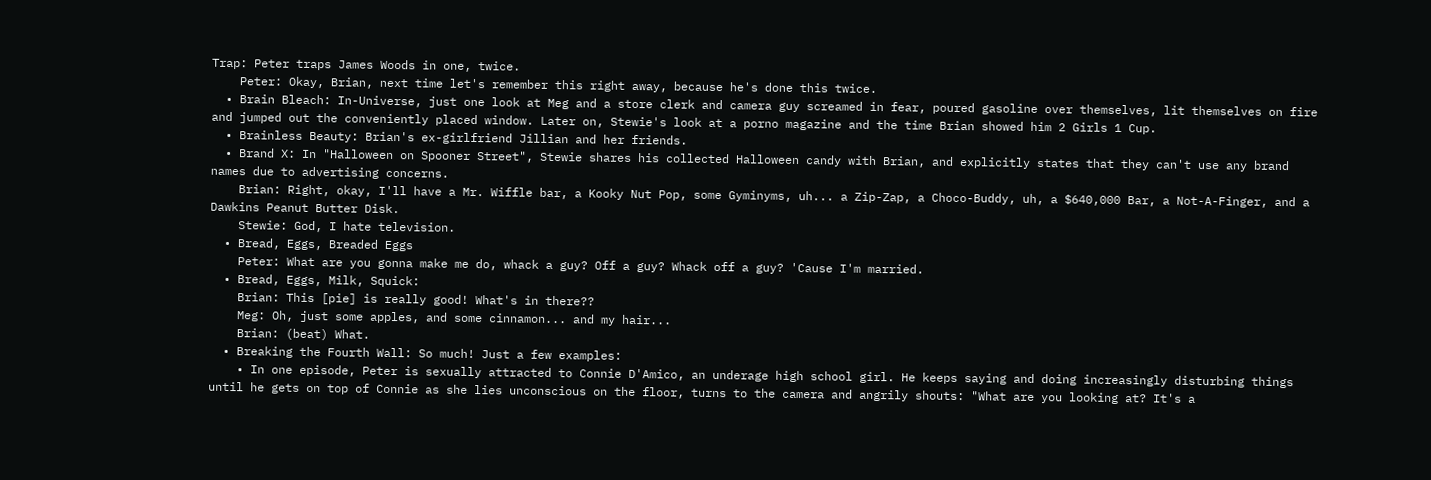Trap: Peter traps James Woods in one, twice.
    Peter: Okay, Brian, next time let's remember this right away, because he's done this twice.
  • Brain Bleach: In-Universe, just one look at Meg and a store clerk and camera guy screamed in fear, poured gasoline over themselves, lit themselves on fire and jumped out the conveniently placed window. Later on, Stewie's look at a porno magazine and the time Brian showed him 2 Girls 1 Cup.
  • Brainless Beauty: Brian's ex-girlfriend Jillian and her friends.
  • Brand X: In "Halloween on Spooner Street", Stewie shares his collected Halloween candy with Brian, and explicitly states that they can't use any brand names due to advertising concerns.
    Brian: Right, okay, I'll have a Mr. Wiffle bar, a Kooky Nut Pop, some Gyminyms, uh... a Zip-Zap, a Choco-Buddy, uh, a $640,000 Bar, a Not-A-Finger, and a Dawkins Peanut Butter Disk.
    Stewie: God, I hate television.
  • Bread, Eggs, Breaded Eggs
    Peter: What are you gonna make me do, whack a guy? Off a guy? Whack off a guy? 'Cause I'm married.
  • Bread, Eggs, Milk, Squick:
    Brian: This [pie] is really good! What's in there??
    Meg: Oh, just some apples, and some cinnamon... and my hair...
    Brian: (beat) What.
  • Breaking the Fourth Wall: So much! Just a few examples:
    • In one episode, Peter is sexually attracted to Connie D'Amico, an underage high school girl. He keeps saying and doing increasingly disturbing things until he gets on top of Connie as she lies unconscious on the floor, turns to the camera and angrily shouts: "What are you looking at? It's a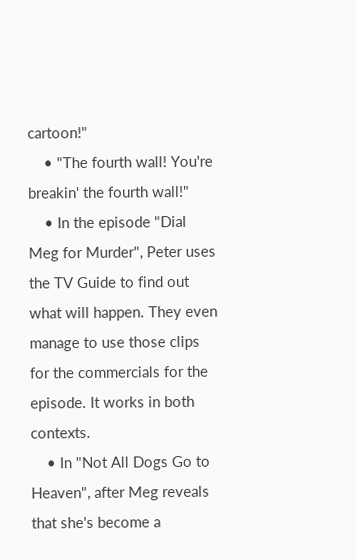cartoon!"
    • "The fourth wall! You're breakin' the fourth wall!"
    • In the episode "Dial Meg for Murder", Peter uses the TV Guide to find out what will happen. They even manage to use those clips for the commercials for the episode. It works in both contexts.
    • In "Not All Dogs Go to Heaven", after Meg reveals that she's become a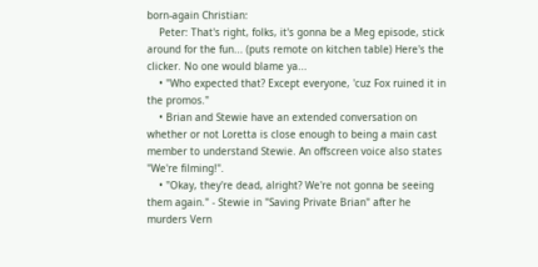born-again Christian:
    Peter: That's right, folks, it's gonna be a Meg episode, stick around for the fun... (puts remote on kitchen table) Here's the clicker. No one would blame ya...
    • "Who expected that? Except everyone, 'cuz Fox ruined it in the promos."
    • Brian and Stewie have an extended conversation on whether or not Loretta is close enough to being a main cast member to understand Stewie. An offscreen voice also states "We're filming!".
    • "Okay, they're dead, alright? We're not gonna be seeing them again." - Stewie in "Saving Private Brian" after he murders Vern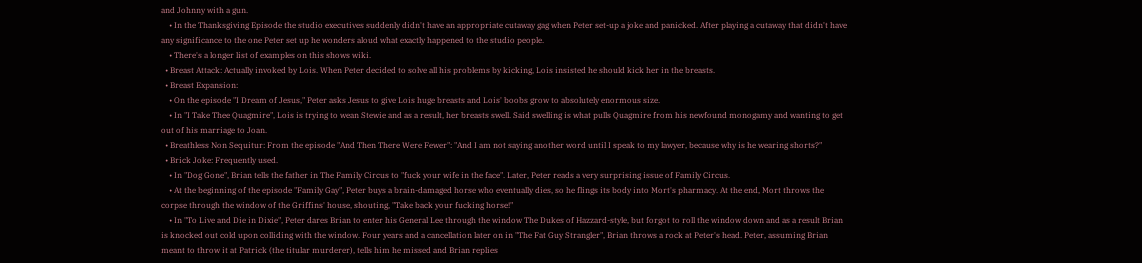and Johnny with a gun.
    • In the Thanksgiving Episode the studio executives suddenly didn't have an appropriate cutaway gag when Peter set-up a joke and panicked. After playing a cutaway that didn't have any significance to the one Peter set up he wonders aloud what exactly happened to the studio people.
    • There's a longer list of examples on this shows wiki.
  • Breast Attack: Actually invoked by Lois. When Peter decided to solve all his problems by kicking, Lois insisted he should kick her in the breasts.
  • Breast Expansion:
    • On the episode "I Dream of Jesus," Peter asks Jesus to give Lois huge breasts and Lois' boobs grow to absolutely enormous size.
    • In "I Take Thee Quagmire", Lois is trying to wean Stewie and as a result, her breasts swell. Said swelling is what pulls Quagmire from his newfound monogamy and wanting to get out of his marriage to Joan.
  • Breathless Non Sequitur: From the episode "And Then There Were Fewer": "And I am not saying another word until I speak to my lawyer, because why is he wearing shorts?"
  • Brick Joke: Frequently used.
    • In "Dog Gone", Brian tells the father in The Family Circus to "fuck your wife in the face". Later, Peter reads a very surprising issue of Family Circus.
    • At the beginning of the episode "Family Gay", Peter buys a brain-damaged horse who eventually dies, so he flings its body into Mort's pharmacy. At the end, Mort throws the corpse through the window of the Griffins' house, shouting, "Take back your fucking horse!"
    • In "To Live and Die in Dixie", Peter dares Brian to enter his General Lee through the window The Dukes of Hazzard-style, but forgot to roll the window down and as a result Brian is knocked out cold upon colliding with the window. Four years and a cancellation later on in "The Fat Guy Strangler", Brian throws a rock at Peter's head. Peter, assuming Brian meant to throw it at Patrick (the titular murderer), tells him he missed and Brian replies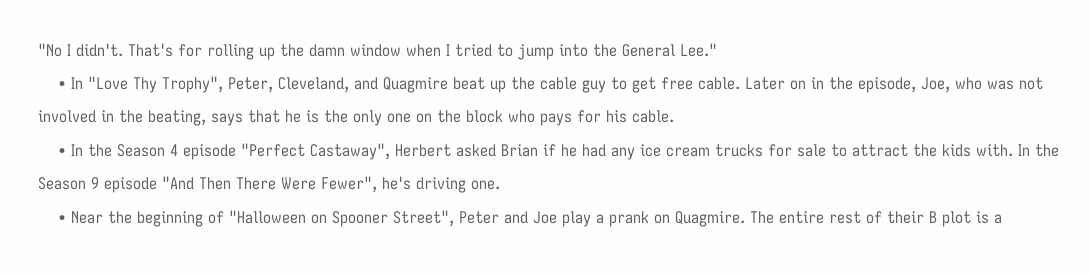"No I didn't. That's for rolling up the damn window when I tried to jump into the General Lee."
    • In "Love Thy Trophy", Peter, Cleveland, and Quagmire beat up the cable guy to get free cable. Later on in the episode, Joe, who was not involved in the beating, says that he is the only one on the block who pays for his cable.
    • In the Season 4 episode "Perfect Castaway", Herbert asked Brian if he had any ice cream trucks for sale to attract the kids with. In the Season 9 episode "And Then There Were Fewer", he's driving one.
    • Near the beginning of "Halloween on Spooner Street", Peter and Joe play a prank on Quagmire. The entire rest of their B plot is a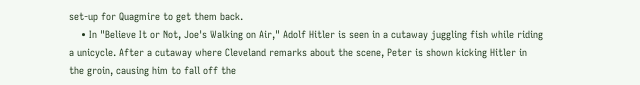set-up for Quagmire to get them back.
    • In "Believe It or Not, Joe's Walking on Air," Adolf Hitler is seen in a cutaway juggling fish while riding a unicycle. After a cutaway where Cleveland remarks about the scene, Peter is shown kicking Hitler in the groin, causing him to fall off the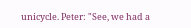unicycle. Peter: "See, we had a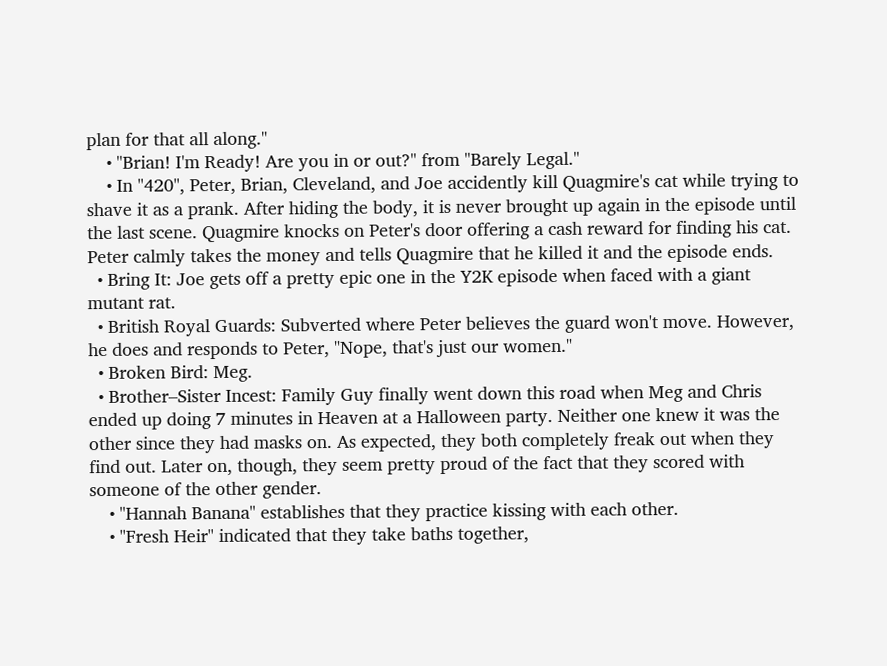plan for that all along."
    • "Brian! I'm Ready! Are you in or out?" from "Barely Legal."
    • In "420", Peter, Brian, Cleveland, and Joe accidently kill Quagmire's cat while trying to shave it as a prank. After hiding the body, it is never brought up again in the episode until the last scene. Quagmire knocks on Peter's door offering a cash reward for finding his cat. Peter calmly takes the money and tells Quagmire that he killed it and the episode ends.
  • Bring It: Joe gets off a pretty epic one in the Y2K episode when faced with a giant mutant rat.
  • British Royal Guards: Subverted where Peter believes the guard won't move. However, he does and responds to Peter, "Nope, that's just our women."
  • Broken Bird: Meg.
  • Brother–Sister Incest: Family Guy finally went down this road when Meg and Chris ended up doing 7 minutes in Heaven at a Halloween party. Neither one knew it was the other since they had masks on. As expected, they both completely freak out when they find out. Later on, though, they seem pretty proud of the fact that they scored with someone of the other gender.
    • "Hannah Banana" establishes that they practice kissing with each other.
    • "Fresh Heir" indicated that they take baths together,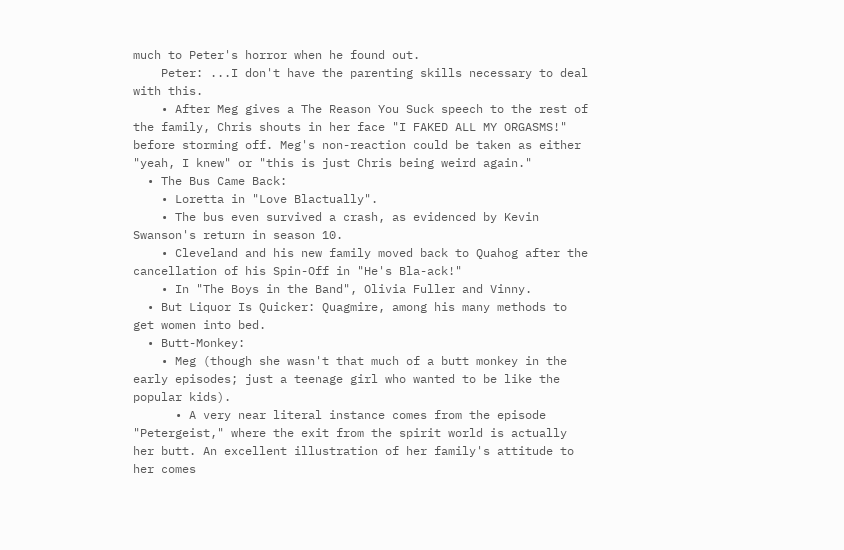much to Peter's horror when he found out.
    Peter: ...I don't have the parenting skills necessary to deal with this.
    • After Meg gives a The Reason You Suck speech to the rest of the family, Chris shouts in her face "I FAKED ALL MY ORGASMS!" before storming off. Meg's non-reaction could be taken as either "yeah, I knew" or "this is just Chris being weird again."
  • The Bus Came Back:
    • Loretta in "Love Blactually".
    • The bus even survived a crash, as evidenced by Kevin Swanson's return in season 10.
    • Cleveland and his new family moved back to Quahog after the cancellation of his Spin-Off in "He's Bla-ack!"
    • In "The Boys in the Band", Olivia Fuller and Vinny.
  • But Liquor Is Quicker: Quagmire, among his many methods to get women into bed.
  • Butt-Monkey:
    • Meg (though she wasn't that much of a butt monkey in the early episodes; just a teenage girl who wanted to be like the popular kids).
      • A very near literal instance comes from the episode "Petergeist," where the exit from the spirit world is actually her butt. An excellent illustration of her family's attitude to her comes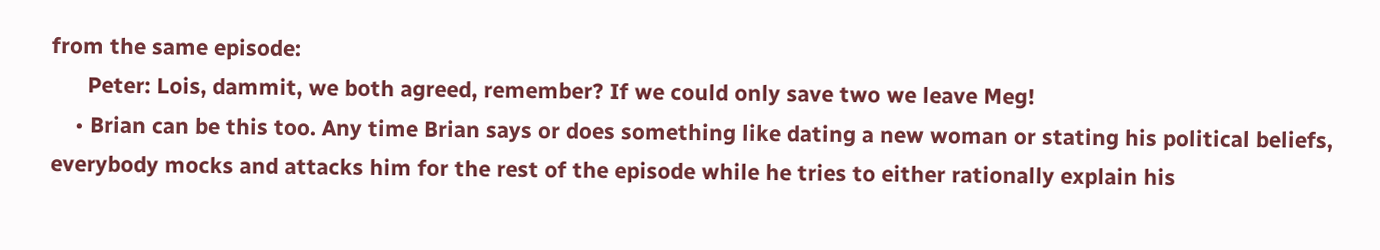from the same episode:
      Peter: Lois, dammit, we both agreed, remember? If we could only save two we leave Meg!
    • Brian can be this too. Any time Brian says or does something like dating a new woman or stating his political beliefs, everybody mocks and attacks him for the rest of the episode while he tries to either rationally explain his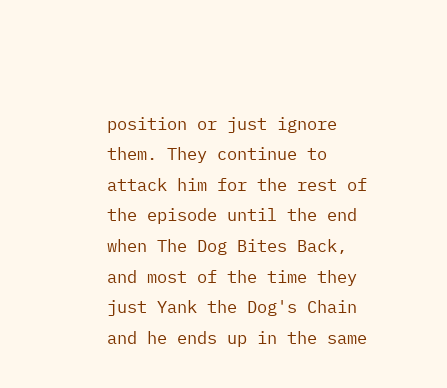position or just ignore them. They continue to attack him for the rest of the episode until the end when The Dog Bites Back, and most of the time they just Yank the Dog's Chain and he ends up in the same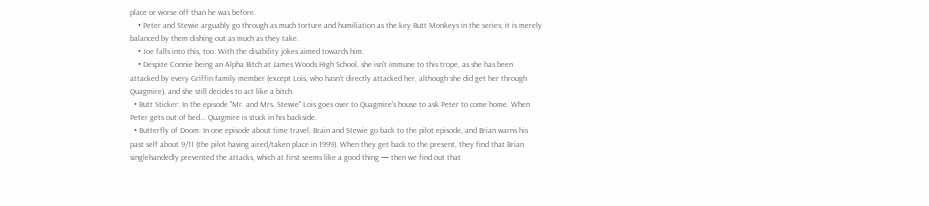place or worse off than he was before.
    • Peter and Stewie arguably go through as much torture and humiliation as the key Butt Monkeys in the series; it is merely balanced by them dishing out as much as they take.
    • Joe falls into this, too. With the disability jokes aimed towards him.
    • Despite Connie being an Alpha Bitch at James Woods High School, she isn't immune to this trope, as she has been attacked by every Griffin family member (except Lois, who hasn't directly attacked her, although she did get her through Quagmire), and she still decides to act like a bitch.
  • Butt Sticker: In the episode "Mr. and Mrs. Stewie" Lois goes over to Quagmire's house to ask Peter to come home. When Peter gets out of bed... Quagmire is stuck in his backside.
  • Butterfly of Doom: In one episode about time travel, Brain and Stewie go back to the pilot episode, and Brian warns his past self about 9/11 (the pilot having aired/taken place in 1999). When they get back to the present, they find that Brian singlehandedly prevented the attacks, which at first seems like a good thing — then we find out that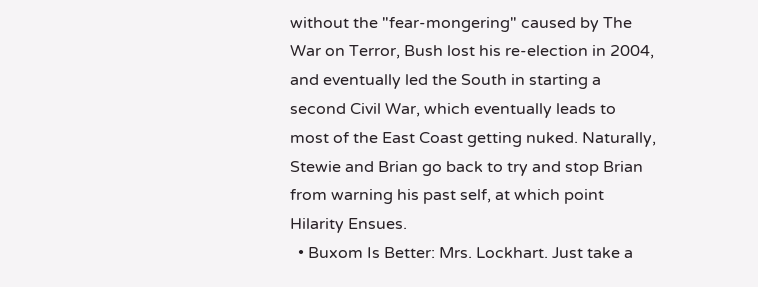without the "fear-mongering" caused by The War on Terror, Bush lost his re-election in 2004, and eventually led the South in starting a second Civil War, which eventually leads to most of the East Coast getting nuked. Naturally, Stewie and Brian go back to try and stop Brian from warning his past self, at which point Hilarity Ensues.
  • Buxom Is Better: Mrs. Lockhart. Just take a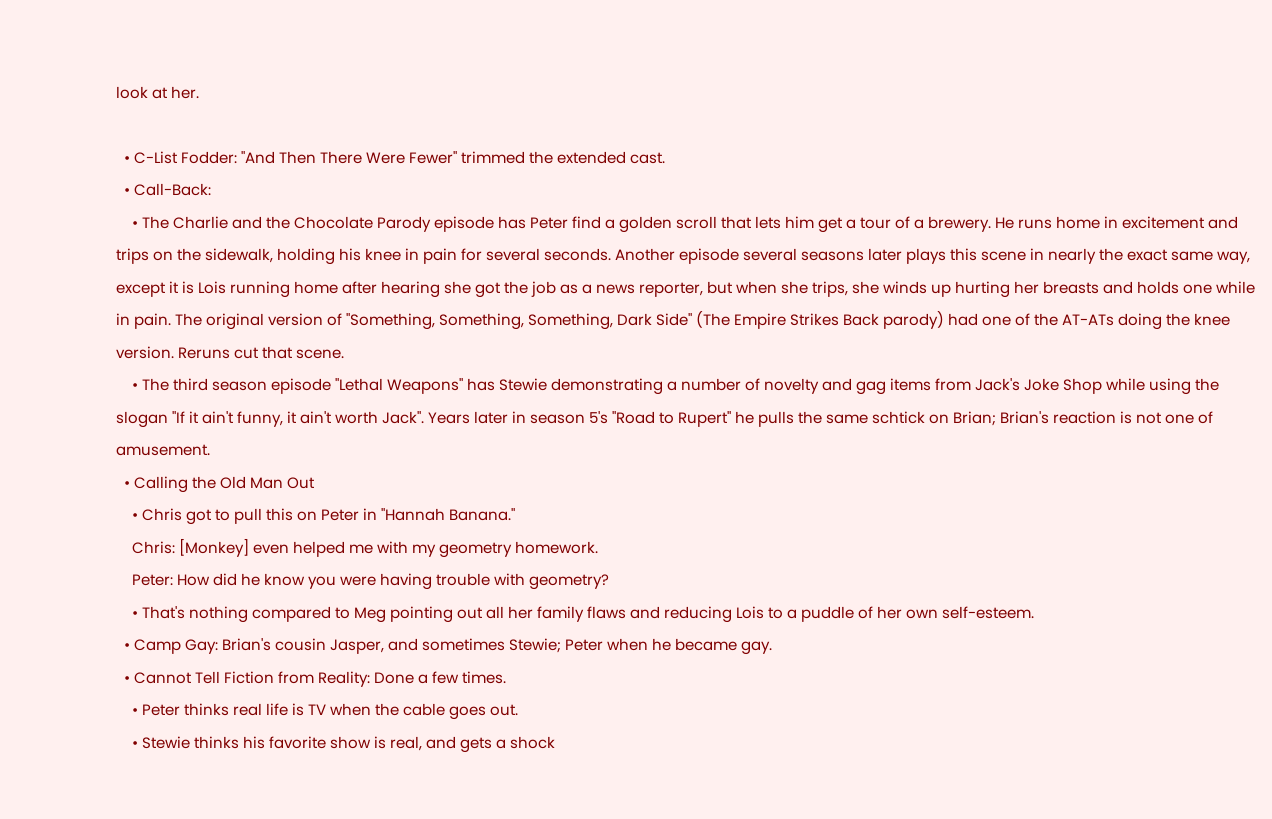look at her.

  • C-List Fodder: "And Then There Were Fewer" trimmed the extended cast.
  • Call-Back:
    • The Charlie and the Chocolate Parody episode has Peter find a golden scroll that lets him get a tour of a brewery. He runs home in excitement and trips on the sidewalk, holding his knee in pain for several seconds. Another episode several seasons later plays this scene in nearly the exact same way, except it is Lois running home after hearing she got the job as a news reporter, but when she trips, she winds up hurting her breasts and holds one while in pain. The original version of "Something, Something, Something, Dark Side" (The Empire Strikes Back parody) had one of the AT-ATs doing the knee version. Reruns cut that scene.
    • The third season episode "Lethal Weapons" has Stewie demonstrating a number of novelty and gag items from Jack's Joke Shop while using the slogan "If it ain't funny, it ain't worth Jack". Years later in season 5's "Road to Rupert" he pulls the same schtick on Brian; Brian's reaction is not one of amusement.
  • Calling the Old Man Out
    • Chris got to pull this on Peter in "Hannah Banana."
    Chris: [Monkey] even helped me with my geometry homework.
    Peter: How did he know you were having trouble with geometry?
    • That's nothing compared to Meg pointing out all her family flaws and reducing Lois to a puddle of her own self-esteem.
  • Camp Gay: Brian's cousin Jasper, and sometimes Stewie; Peter when he became gay.
  • Cannot Tell Fiction from Reality: Done a few times.
    • Peter thinks real life is TV when the cable goes out.
    • Stewie thinks his favorite show is real, and gets a shock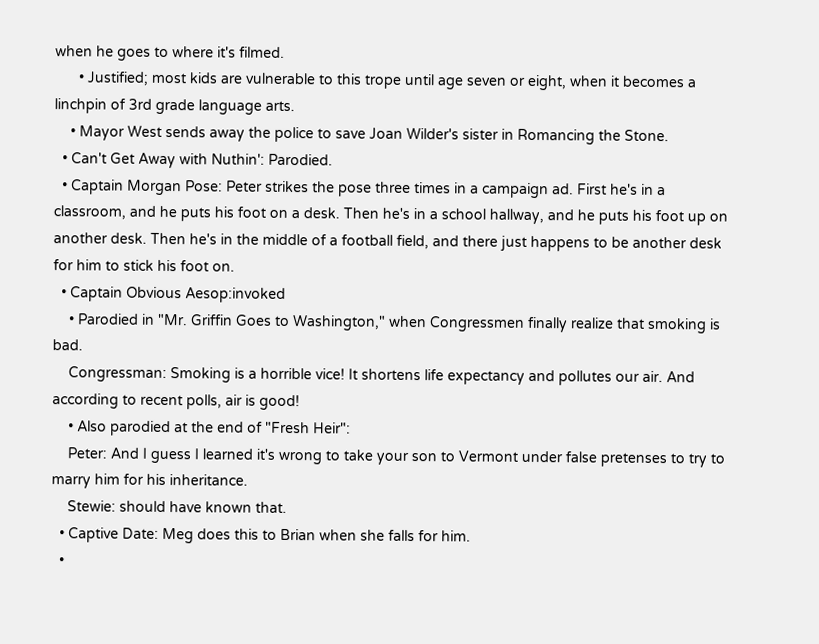when he goes to where it's filmed.
      • Justified; most kids are vulnerable to this trope until age seven or eight, when it becomes a linchpin of 3rd grade language arts.
    • Mayor West sends away the police to save Joan Wilder's sister in Romancing the Stone.
  • Can't Get Away with Nuthin': Parodied.
  • Captain Morgan Pose: Peter strikes the pose three times in a campaign ad. First he's in a classroom, and he puts his foot on a desk. Then he's in a school hallway, and he puts his foot up on another desk. Then he's in the middle of a football field, and there just happens to be another desk for him to stick his foot on.
  • Captain Obvious Aesop:invoked
    • Parodied in "Mr. Griffin Goes to Washington," when Congressmen finally realize that smoking is bad.
    Congressman: Smoking is a horrible vice! It shortens life expectancy and pollutes our air. And according to recent polls, air is good!
    • Also parodied at the end of "Fresh Heir":
    Peter: And I guess I learned it's wrong to take your son to Vermont under false pretenses to try to marry him for his inheritance.
    Stewie: should have known that.
  • Captive Date: Meg does this to Brian when she falls for him.
  •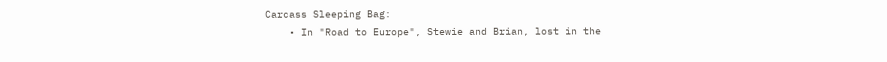Carcass Sleeping Bag:
    • In "Road to Europe", Stewie and Brian, lost in the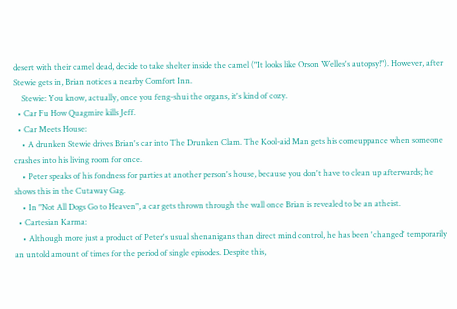desert with their camel dead, decide to take shelter inside the camel ("It looks like Orson Welles's autopsy!"). However, after Stewie gets in, Brian notices a nearby Comfort Inn.
    Stewie: You know, actually, once you feng-shui the organs, it's kind of cozy.
  • Car Fu How Quagmire kills Jeff.
  • Car Meets House:
    • A drunken Stewie drives Brian's car into The Drunken Clam. The Kool-aid Man gets his comeuppance when someone crashes into his living room for once.
    • Peter speaks of his fondness for parties at another person's house, because you don't have to clean up afterwards; he shows this in the Cutaway Gag.
    • In "Not All Dogs Go to Heaven", a car gets thrown through the wall once Brian is revealed to be an atheist.
  • Cartesian Karma:
    • Although more just a product of Peter's usual shenanigans than direct mind control, he has been 'changed' temporarily an untold amount of times for the period of single episodes. Despite this,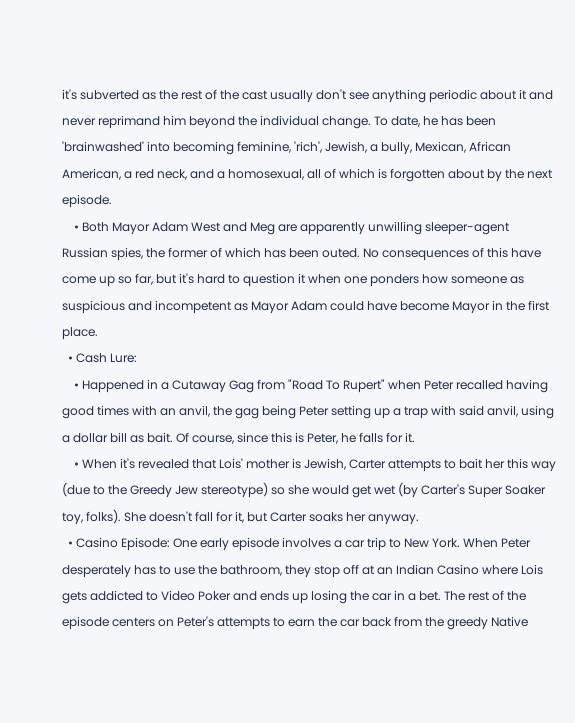it's subverted as the rest of the cast usually don't see anything periodic about it and never reprimand him beyond the individual change. To date, he has been 'brainwashed' into becoming feminine, 'rich', Jewish, a bully, Mexican, African American, a red neck, and a homosexual, all of which is forgotten about by the next episode.
    • Both Mayor Adam West and Meg are apparently unwilling sleeper-agent Russian spies, the former of which has been outed. No consequences of this have come up so far, but it's hard to question it when one ponders how someone as suspicious and incompetent as Mayor Adam could have become Mayor in the first place.
  • Cash Lure:
    • Happened in a Cutaway Gag from "Road To Rupert" when Peter recalled having good times with an anvil, the gag being Peter setting up a trap with said anvil, using a dollar bill as bait. Of course, since this is Peter, he falls for it.
    • When it's revealed that Lois' mother is Jewish, Carter attempts to bait her this way (due to the Greedy Jew stereotype) so she would get wet (by Carter's Super Soaker toy, folks). She doesn't fall for it, but Carter soaks her anyway.
  • Casino Episode: One early episode involves a car trip to New York. When Peter desperately has to use the bathroom, they stop off at an Indian Casino where Lois gets addicted to Video Poker and ends up losing the car in a bet. The rest of the episode centers on Peter's attempts to earn the car back from the greedy Native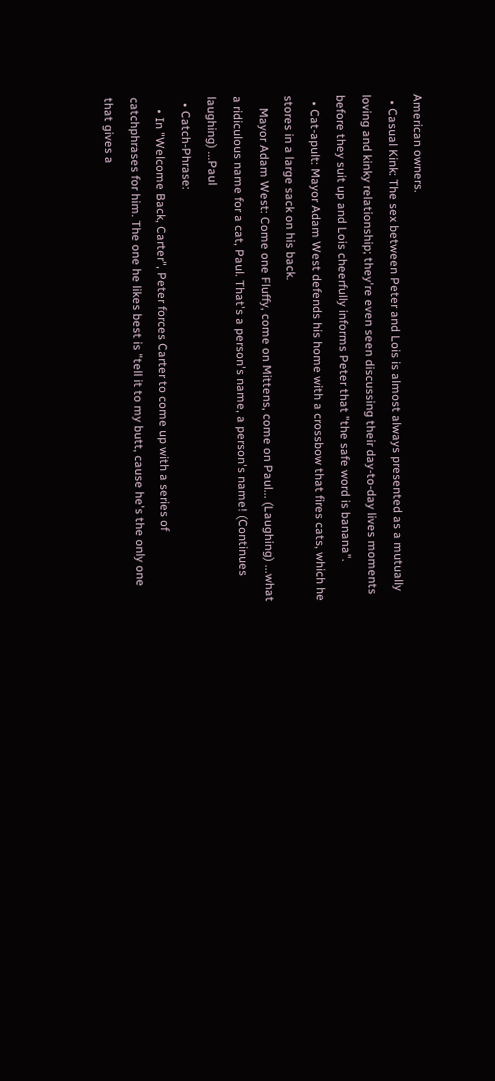American owners.
  • Casual Kink: The sex between Peter and Lois is almost always presented as a mutually loving and kinky relationship; they're even seen discussing their day-to-day lives moments before they suit up and Lois cheerfully informs Peter that "the safe word is banana".
  • Cat-apult: Mayor Adam West defends his home with a crossbow that fires cats, which he stores in a large sack on his back.
    Mayor Adam West: Come one Fluffy, come on Mittens, come on Paul... (Laughing) ...what a ridiculous name for a cat, Paul. That's a person's name, a person's name! (Continues laughing) ...Paul
  • Catch-Phrase:
    • In "Welcome Back, Carter", Peter forces Carter to come up with a series of catchphrases for him. The one he likes best is "tell it to my butt, cause he's the only one that gives a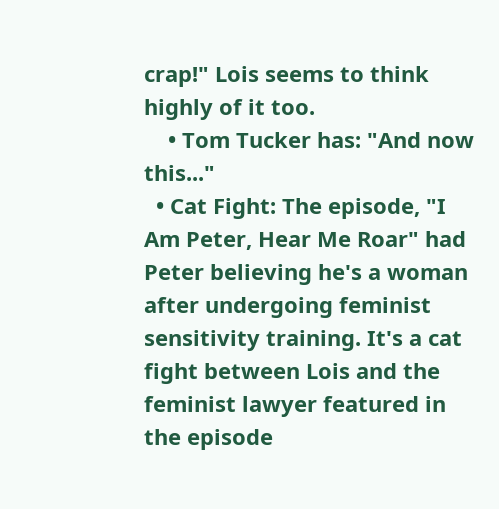crap!" Lois seems to think highly of it too.
    • Tom Tucker has: "And now this..."
  • Cat Fight: The episode, "I Am Peter, Hear Me Roar" had Peter believing he's a woman after undergoing feminist sensitivity training. It's a cat fight between Lois and the feminist lawyer featured in the episode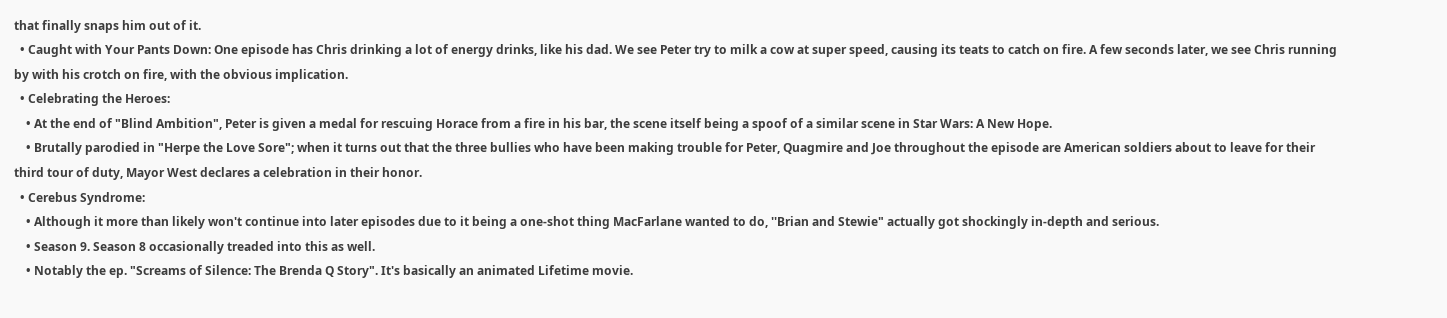that finally snaps him out of it.
  • Caught with Your Pants Down: One episode has Chris drinking a lot of energy drinks, like his dad. We see Peter try to milk a cow at super speed, causing its teats to catch on fire. A few seconds later, we see Chris running by with his crotch on fire, with the obvious implication.
  • Celebrating the Heroes:
    • At the end of "Blind Ambition", Peter is given a medal for rescuing Horace from a fire in his bar, the scene itself being a spoof of a similar scene in Star Wars: A New Hope.
    • Brutally parodied in "Herpe the Love Sore"; when it turns out that the three bullies who have been making trouble for Peter, Quagmire and Joe throughout the episode are American soldiers about to leave for their third tour of duty, Mayor West declares a celebration in their honor.
  • Cerebus Syndrome:
    • Although it more than likely won't continue into later episodes due to it being a one-shot thing MacFarlane wanted to do, ''Brian and Stewie" actually got shockingly in-depth and serious.
    • Season 9. Season 8 occasionally treaded into this as well.
    • Notably the ep. "Screams of Silence: The Brenda Q Story". It's basically an animated Lifetime movie.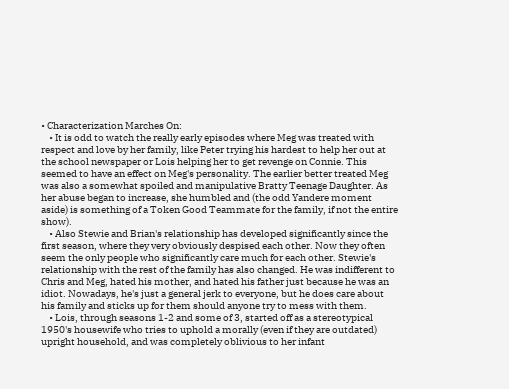• Characterization Marches On:
    • It is odd to watch the really early episodes where Meg was treated with respect and love by her family, like Peter trying his hardest to help her out at the school newspaper or Lois helping her to get revenge on Connie. This seemed to have an effect on Meg's personality. The earlier better treated Meg was also a somewhat spoiled and manipulative Bratty Teenage Daughter. As her abuse began to increase, she humbled and (the odd Yandere moment aside) is something of a Token Good Teammate for the family, if not the entire show).
    • Also Stewie and Brian's relationship has developed significantly since the first season, where they very obviously despised each other. Now they often seem the only people who significantly care much for each other. Stewie's relationship with the rest of the family has also changed. He was indifferent to Chris and Meg, hated his mother, and hated his father just because he was an idiot. Nowadays, he's just a general jerk to everyone, but he does care about his family and sticks up for them should anyone try to mess with them.
    • Lois, through seasons 1-2 and some of 3, started off as a stereotypical 1950's housewife who tries to uphold a morally (even if they are outdated) upright household, and was completely oblivious to her infant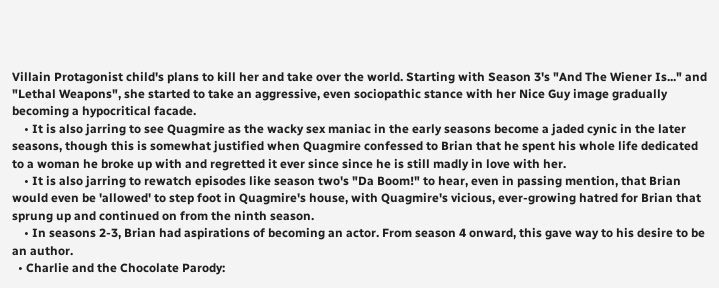Villain Protagonist child's plans to kill her and take over the world. Starting with Season 3's "And The Wiener Is..." and "Lethal Weapons", she started to take an aggressive, even sociopathic stance with her Nice Guy image gradually becoming a hypocritical facade.
    • It is also jarring to see Quagmire as the wacky sex maniac in the early seasons become a jaded cynic in the later seasons, though this is somewhat justified when Quagmire confessed to Brian that he spent his whole life dedicated to a woman he broke up with and regretted it ever since since he is still madly in love with her.
    • It is also jarring to rewatch episodes like season two's "Da Boom!" to hear, even in passing mention, that Brian would even be 'allowed' to step foot in Quagmire's house, with Quagmire's vicious, ever-growing hatred for Brian that sprung up and continued on from the ninth season.
    • In seasons 2-3, Brian had aspirations of becoming an actor. From season 4 onward, this gave way to his desire to be an author.
  • Charlie and the Chocolate Parody: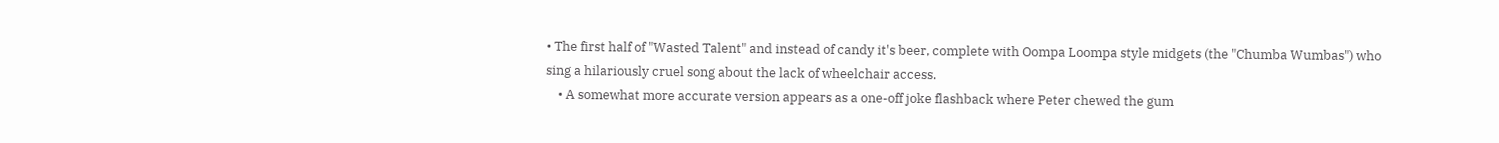• The first half of "Wasted Talent" and instead of candy it's beer, complete with Oompa Loompa style midgets (the "Chumba Wumbas") who sing a hilariously cruel song about the lack of wheelchair access.
    • A somewhat more accurate version appears as a one-off joke flashback where Peter chewed the gum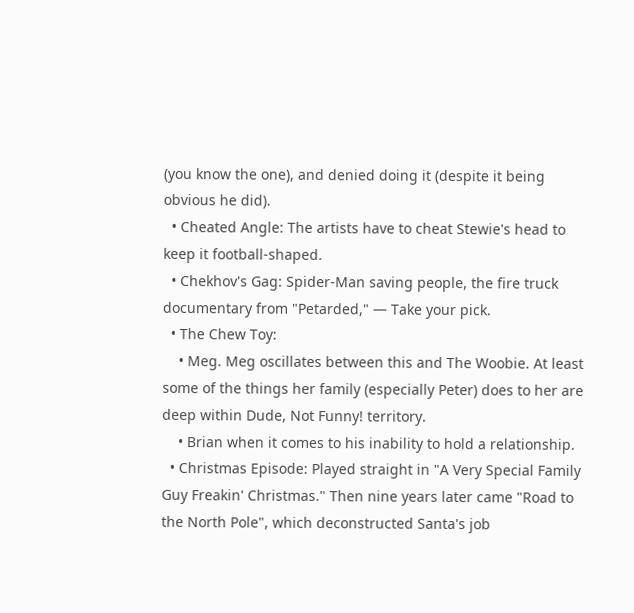(you know the one), and denied doing it (despite it being obvious he did).
  • Cheated Angle: The artists have to cheat Stewie's head to keep it football-shaped.
  • Chekhov's Gag: Spider-Man saving people, the fire truck documentary from "Petarded," — Take your pick.
  • The Chew Toy:
    • Meg. Meg oscillates between this and The Woobie. At least some of the things her family (especially Peter) does to her are deep within Dude, Not Funny! territory.
    • Brian when it comes to his inability to hold a relationship.
  • Christmas Episode: Played straight in "A Very Special Family Guy Freakin' Christmas." Then nine years later came "Road to the North Pole", which deconstructed Santa's job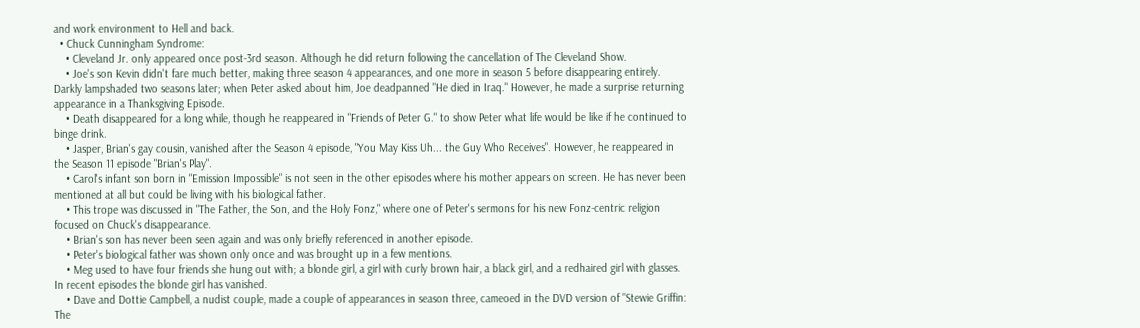and work environment to Hell and back.
  • Chuck Cunningham Syndrome:
    • Cleveland Jr. only appeared once post-3rd season. Although he did return following the cancellation of The Cleveland Show.
    • Joe's son Kevin didn't fare much better, making three season 4 appearances, and one more in season 5 before disappearing entirely. Darkly lampshaded two seasons later; when Peter asked about him, Joe deadpanned "He died in Iraq." However, he made a surprise returning appearance in a Thanksgiving Episode.
    • Death disappeared for a long while, though he reappeared in "Friends of Peter G." to show Peter what life would be like if he continued to binge drink.
    • Jasper, Brian's gay cousin, vanished after the Season 4 episode, "You May Kiss Uh... the Guy Who Receives". However, he reappeared in the Season 11 episode "Brian's Play".
    • Carol's infant son born in "Emission Impossible" is not seen in the other episodes where his mother appears on screen. He has never been mentioned at all but could be living with his biological father.
    • This trope was discussed in "The Father, the Son, and the Holy Fonz," where one of Peter's sermons for his new Fonz-centric religion focused on Chuck's disappearance.
    • Brian's son has never been seen again and was only briefly referenced in another episode.
    • Peter's biological father was shown only once and was brought up in a few mentions.
    • Meg used to have four friends she hung out with; a blonde girl, a girl with curly brown hair, a black girl, and a redhaired girl with glasses. In recent episodes the blonde girl has vanished.
    • Dave and Dottie Campbell, a nudist couple, made a couple of appearances in season three, cameoed in the DVD version of "Stewie Griffin: The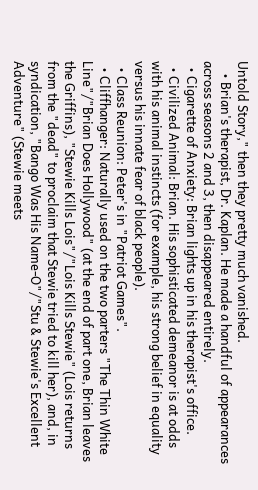Untold Story," then they pretty much vanished.
    • Brian's therapist, Dr. Kaplan. He made a handful of appearances across seasons 2 and 3, then disappeared entirely.
  • Cigarette of Anxiety: Brian lights up in his therapist's office.
  • Civilized Animal: Brian. His sophisticated demeanor is at odds with his animal instincts (for example, his strong belief in equality versus his innate fear of black people).
  • Class Reunion: Peter's in "Patriot Games".
  • Cliffhanger: Naturally used on the two parters "The Thin White Line"/"Brian Does Hollywood" (at the end of part one, Brian leaves the Griffins), "Stewie Kills Lois"/"Lois Kills Stewie" (Lois returns from the "dead" to proclaim that Stewie tried to kill her), and, in syndication, "Bango Was His Name-O"/"Stu & Stewie's Excellent Adventure" (Stewie meets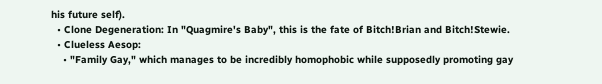his future self).
  • Clone Degeneration: In "Quagmire's Baby", this is the fate of Bitch!Brian and Bitch!Stewie.
  • Clueless Aesop:
    • "Family Gay," which manages to be incredibly homophobic while supposedly promoting gay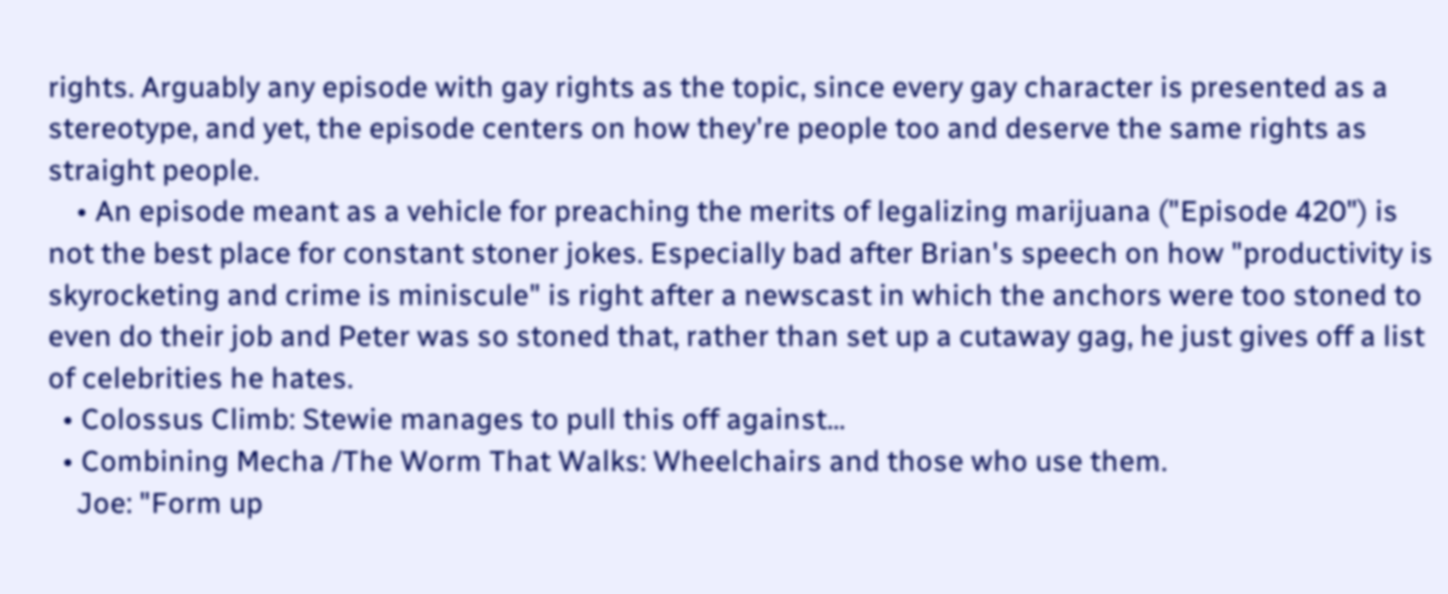rights. Arguably any episode with gay rights as the topic, since every gay character is presented as a stereotype, and yet, the episode centers on how they're people too and deserve the same rights as straight people.
    • An episode meant as a vehicle for preaching the merits of legalizing marijuana ("Episode 420") is not the best place for constant stoner jokes. Especially bad after Brian's speech on how "productivity is skyrocketing and crime is miniscule" is right after a newscast in which the anchors were too stoned to even do their job and Peter was so stoned that, rather than set up a cutaway gag, he just gives off a list of celebrities he hates.
  • Colossus Climb: Stewie manages to pull this off against...
  • Combining Mecha /The Worm That Walks: Wheelchairs and those who use them.
    Joe: "Form up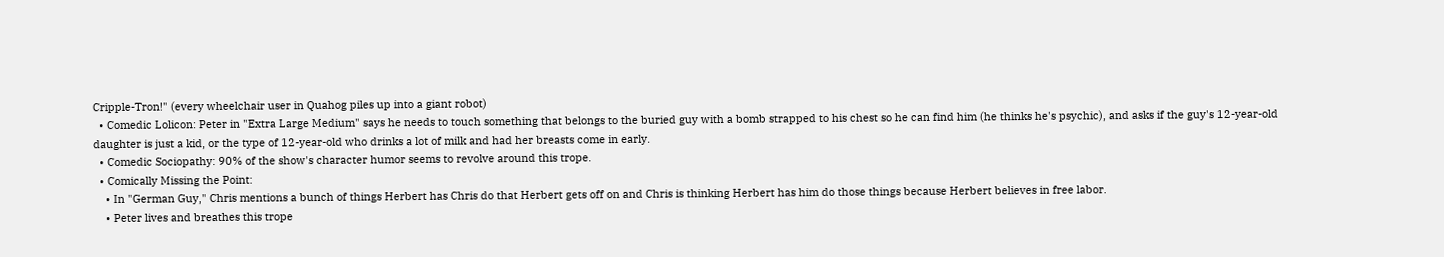Cripple-Tron!" (every wheelchair user in Quahog piles up into a giant robot)
  • Comedic Lolicon: Peter in "Extra Large Medium" says he needs to touch something that belongs to the buried guy with a bomb strapped to his chest so he can find him (he thinks he's psychic), and asks if the guy's 12-year-old daughter is just a kid, or the type of 12-year-old who drinks a lot of milk and had her breasts come in early.
  • Comedic Sociopathy: 90% of the show's character humor seems to revolve around this trope.
  • Comically Missing the Point:
    • In "German Guy," Chris mentions a bunch of things Herbert has Chris do that Herbert gets off on and Chris is thinking Herbert has him do those things because Herbert believes in free labor.
    • Peter lives and breathes this trope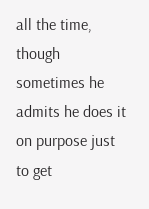all the time, though sometimes he admits he does it on purpose just to get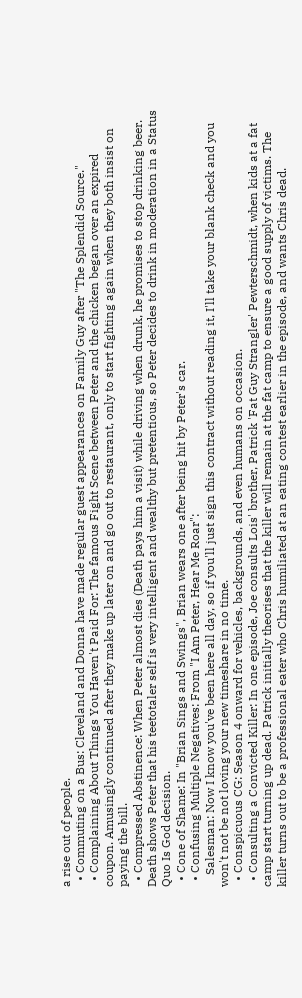a rise out of people.
  • Commuting on a Bus: Cleveland and Donna have made regular guest appearances on Family Guy after "The Splendid Source."
  • Complaining About Things You Haven't Paid For: The famous Fight Scene between Peter and the chicken began over an expired coupon. Amusingly continued after they make up later on and go out to restaurant, only to start fighting again when they both insist on paying the bill.
  • Compressed Abstinence: When Peter almost dies (Death pays him a visit) while driving when drunk, he promises to stop drinking beer. Death shows Peter that his teetotaler self is very intelligent and wealthy but pretentious, so Peter decides to drink in moderation in a Status Quo Is God decision.
  • Cone of Shame: In "Brian Sings and Swings", Brian wears one after being hit by Peter's car.
  • Confusing Multiple Negatives: From "I Am Peter, Hear Me Roar":
    Salesman: Now I know you've been here all day, so if you'll just sign this contract without reading it, I'll take your blank check and you won't not be not loving your new timeshare in no time.
  • Conspicuous CG: Season 4 onward for vehicles, backgrounds, and even humans on occasion.
  • Consulting a Convicted Killer: In one episode, Joe consults Lois' brother, Patrick 'Fat Guy Strangler' Pewterschmidt, when kids at a fat camp start turning up dead. Patrick initially theorises that the killer will remain at the fat camp to ensure a good supply of victims. The killer turns out to be a professional eater who Chris humiliated at an eating contest earlier in the episode, and wants Chris dead.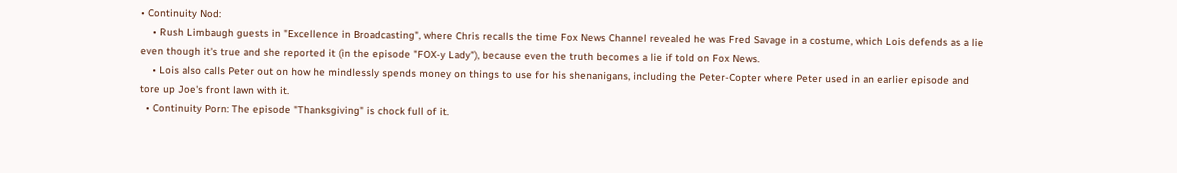• Continuity Nod:
    • Rush Limbaugh guests in "Excellence in Broadcasting", where Chris recalls the time Fox News Channel revealed he was Fred Savage in a costume, which Lois defends as a lie even though it's true and she reported it (in the episode "FOX-y Lady"), because even the truth becomes a lie if told on Fox News.
    • Lois also calls Peter out on how he mindlessly spends money on things to use for his shenanigans, including the Peter-Copter where Peter used in an earlier episode and tore up Joe's front lawn with it.
  • Continuity Porn: The episode "Thanksgiving" is chock full of it.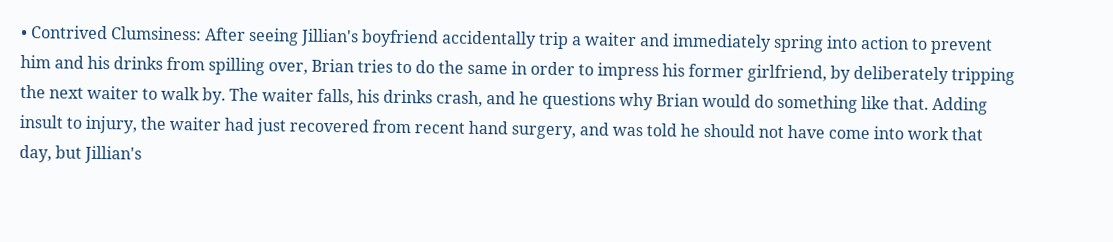• Contrived Clumsiness: After seeing Jillian's boyfriend accidentally trip a waiter and immediately spring into action to prevent him and his drinks from spilling over, Brian tries to do the same in order to impress his former girlfriend, by deliberately tripping the next waiter to walk by. The waiter falls, his drinks crash, and he questions why Brian would do something like that. Adding insult to injury, the waiter had just recovered from recent hand surgery, and was told he should not have come into work that day, but Jillian's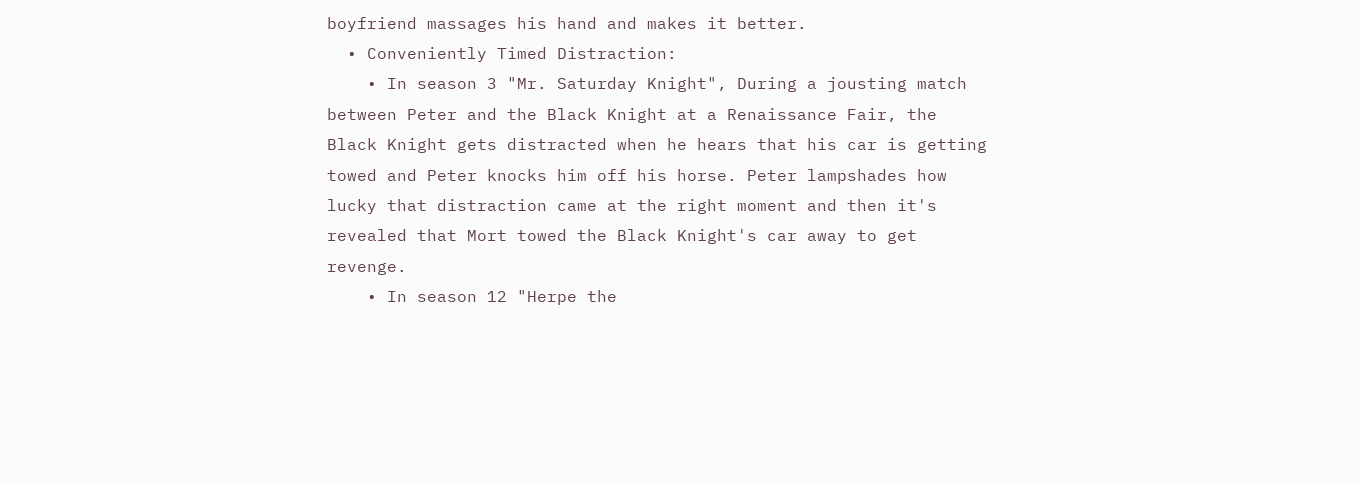boyfriend massages his hand and makes it better.
  • Conveniently Timed Distraction:
    • In season 3 "Mr. Saturday Knight", During a jousting match between Peter and the Black Knight at a Renaissance Fair, the Black Knight gets distracted when he hears that his car is getting towed and Peter knocks him off his horse. Peter lampshades how lucky that distraction came at the right moment and then it's revealed that Mort towed the Black Knight's car away to get revenge.
    • In season 12 "Herpe the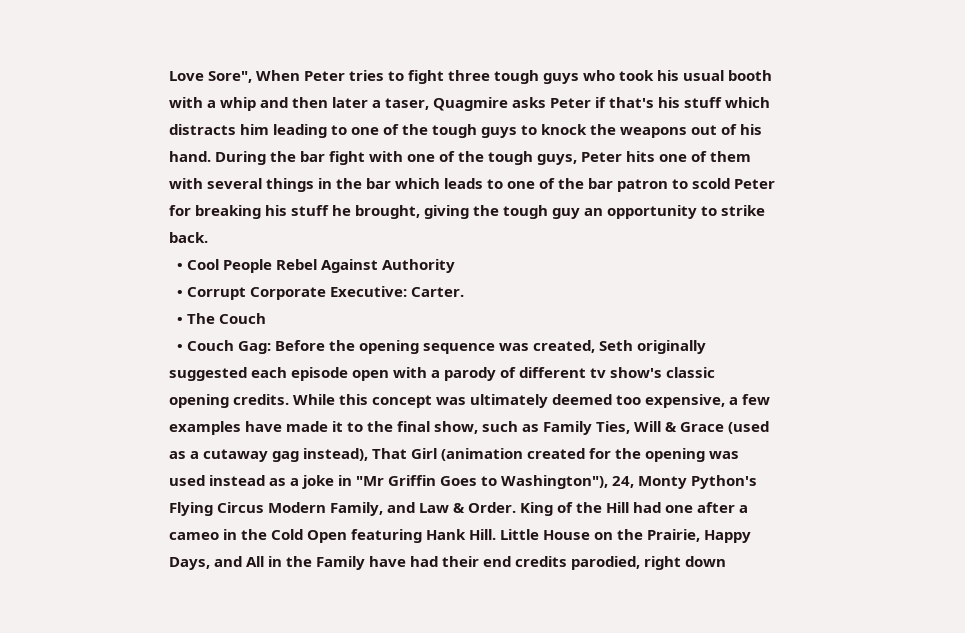Love Sore", When Peter tries to fight three tough guys who took his usual booth with a whip and then later a taser, Quagmire asks Peter if that's his stuff which distracts him leading to one of the tough guys to knock the weapons out of his hand. During the bar fight with one of the tough guys, Peter hits one of them with several things in the bar which leads to one of the bar patron to scold Peter for breaking his stuff he brought, giving the tough guy an opportunity to strike back.
  • Cool People Rebel Against Authority
  • Corrupt Corporate Executive: Carter.
  • The Couch
  • Couch Gag: Before the opening sequence was created, Seth originally suggested each episode open with a parody of different tv show's classic opening credits. While this concept was ultimately deemed too expensive, a few examples have made it to the final show, such as Family Ties, Will & Grace (used as a cutaway gag instead), That Girl (animation created for the opening was used instead as a joke in "Mr Griffin Goes to Washington"), 24, Monty Python's Flying Circus Modern Family, and Law & Order. King of the Hill had one after a cameo in the Cold Open featuring Hank Hill. Little House on the Prairie, Happy Days, and All in the Family have had their end credits parodied, right down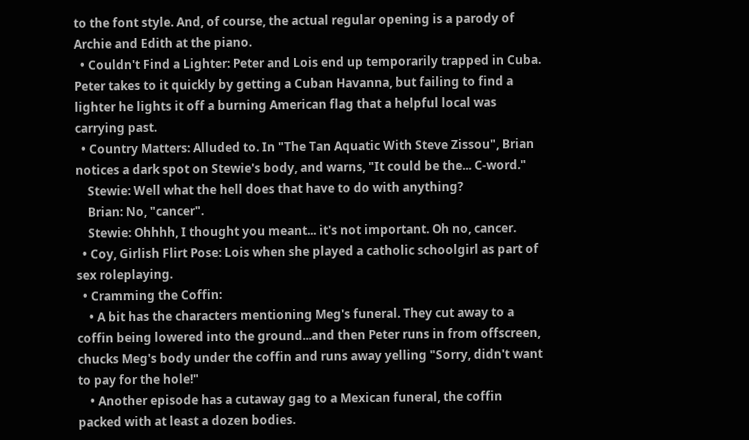to the font style. And, of course, the actual regular opening is a parody of Archie and Edith at the piano.
  • Couldn't Find a Lighter: Peter and Lois end up temporarily trapped in Cuba. Peter takes to it quickly by getting a Cuban Havanna, but failing to find a lighter he lights it off a burning American flag that a helpful local was carrying past.
  • Country Matters: Alluded to. In "The Tan Aquatic With Steve Zissou", Brian notices a dark spot on Stewie's body, and warns, "It could be the... C-word."
    Stewie: Well what the hell does that have to do with anything?
    Brian: No, "cancer".
    Stewie: Ohhhh, I thought you meant... it's not important. Oh no, cancer.
  • Coy, Girlish Flirt Pose: Lois when she played a catholic schoolgirl as part of sex roleplaying.
  • Cramming the Coffin:
    • A bit has the characters mentioning Meg's funeral. They cut away to a coffin being lowered into the ground...and then Peter runs in from offscreen, chucks Meg's body under the coffin and runs away yelling "Sorry, didn't want to pay for the hole!"
    • Another episode has a cutaway gag to a Mexican funeral, the coffin packed with at least a dozen bodies.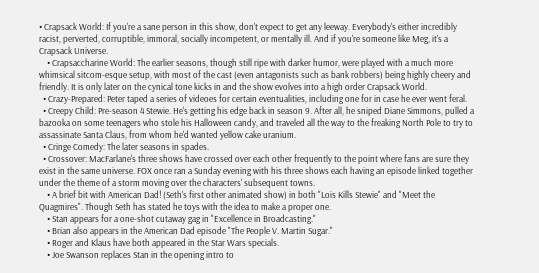• Crapsack World: If you're a sane person in this show, don't expect to get any leeway. Everybody's either incredibly racist, perverted, corruptible, immoral, socially incompetent, or mentally ill. And if you're someone like Meg, it's a Crapsack Universe.
    • Crapsaccharine World: The earlier seasons, though still ripe with darker humor, were played with a much more whimsical sitcom-esque setup, with most of the cast (even antagonists such as bank robbers) being highly cheery and friendly. It is only later on the cynical tone kicks in and the show evolves into a high order Crapsack World.
  • Crazy-Prepared: Peter taped a series of videoes for certain eventualities, including one for in case he ever went feral.
  • Creepy Child: Pre-season 4 Stewie. He's getting his edge back in season 9. After all, he sniped Diane Simmons, pulled a bazooka on some teenagers who stole his Halloween candy, and traveled all the way to the freaking North Pole to try to assassinate Santa Claus, from whom he'd wanted yellow cake uranium.
  • Cringe Comedy: The later seasons in spades.
  • Crossover: MacFarlane's three shows have crossed over each other frequently to the point where fans are sure they exist in the same universe. FOX once ran a Sunday evening with his three shows each having an episode linked together under the theme of a storm moving over the characters' subsequent towns.
    • A brief bit with American Dad! (Seth's first other animated show) in both "Lois Kills Stewie" and "Meet the Quagmires". Though Seth has stated he toys with the idea to make a proper one.
    • Stan appears for a one-shot cutaway gag in "Excellence in Broadcasting."
    • Brian also appears in the American Dad episode "The People V. Martin Sugar."
    • Roger and Klaus have both appeared in the Star Wars specials.
    • Joe Swanson replaces Stan in the opening intro to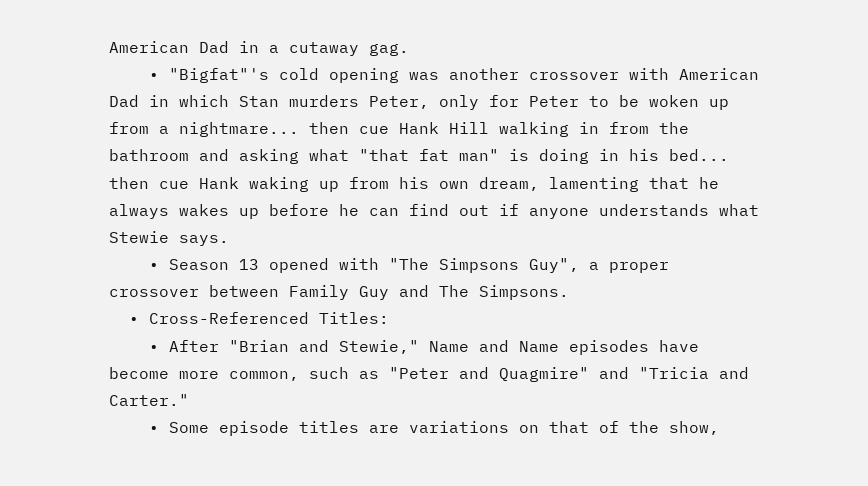American Dad in a cutaway gag.
    • "Bigfat"'s cold opening was another crossover with American Dad in which Stan murders Peter, only for Peter to be woken up from a nightmare... then cue Hank Hill walking in from the bathroom and asking what "that fat man" is doing in his bed... then cue Hank waking up from his own dream, lamenting that he always wakes up before he can find out if anyone understands what Stewie says.
    • Season 13 opened with "The Simpsons Guy", a proper crossover between Family Guy and The Simpsons.
  • Cross-Referenced Titles:
    • After "Brian and Stewie," Name and Name episodes have become more common, such as "Peter and Quagmire" and "Tricia and Carter."
    • Some episode titles are variations on that of the show,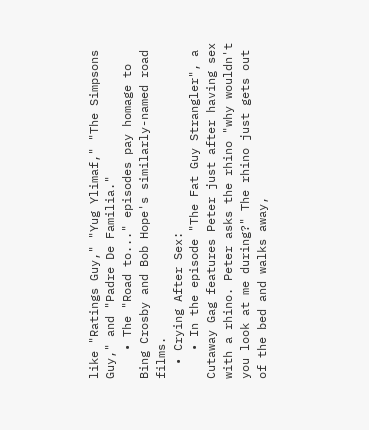like "Ratings Guy," "Yug Ylimaf," "The Simpsons Guy," and "Padre De Familia."
    • The "Road to..." episodes pay homage to Bing Crosby and Bob Hope's similarly-named road films.
  • Crying After Sex:
    • In the episode "The Fat Guy Strangler", a Cutaway Gag features Peter just after having sex with a rhino. Peter asks the rhino "why wouldn't you look at me during?" The rhino just gets out of the bed and walks away,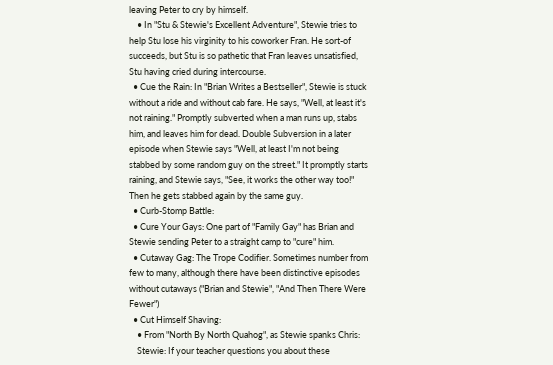leaving Peter to cry by himself.
    • In "Stu & Stewie's Excellent Adventure", Stewie tries to help Stu lose his virginity to his coworker Fran. He sort-of succeeds, but Stu is so pathetic that Fran leaves unsatisfied, Stu having cried during intercourse.
  • Cue the Rain: In "Brian Writes a Bestseller", Stewie is stuck without a ride and without cab fare. He says, "Well, at least it's not raining." Promptly subverted when a man runs up, stabs him, and leaves him for dead. Double Subversion in a later episode when Stewie says "Well, at least I'm not being stabbed by some random guy on the street." It promptly starts raining, and Stewie says, "See, it works the other way too!" Then he gets stabbed again by the same guy.
  • Curb-Stomp Battle:
  • Cure Your Gays: One part of "Family Gay" has Brian and Stewie sending Peter to a straight camp to "cure" him.
  • Cutaway Gag: The Trope Codifier. Sometimes number from few to many, although there have been distinctive episodes without cutaways ("Brian and Stewie", "And Then There Were Fewer")
  • Cut Himself Shaving:
    • From "North By North Quahog", as Stewie spanks Chris:
    Stewie: If your teacher questions you about these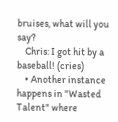bruises, what will you say?
    Chris: I got hit by a baseball! (cries)
    • Another instance happens in "Wasted Talent" where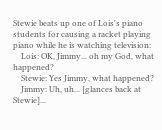Stewie beats up one of Lois's piano students for causing a racket playing piano while he is watching television:
    Lois: OK, Jimmy... oh my God, what happened?
    Stewie: Yes Jimmy, what happened?
    Jimmy: Uh, uh... [glances back at Stewie]...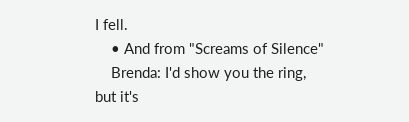I fell.
    • And from "Screams of Silence"
    Brenda: I'd show you the ring, but it's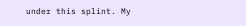under this splint. My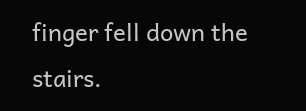finger fell down the stairs.